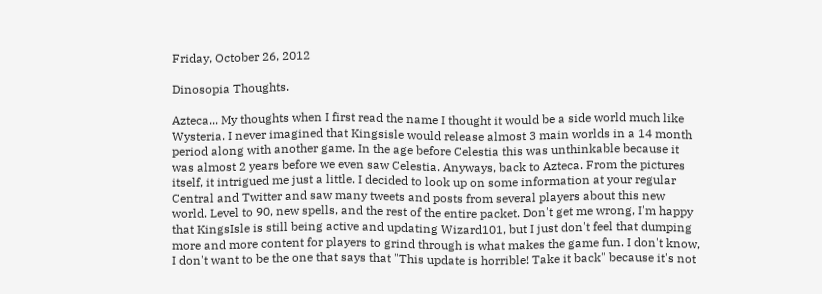Friday, October 26, 2012

Dinosopia Thoughts.

Azteca... My thoughts when I first read the name I thought it would be a side world much like Wysteria. I never imagined that Kingsisle would release almost 3 main worlds in a 14 month period along with another game. In the age before Celestia this was unthinkable because it was almost 2 years before we even saw Celestia. Anyways, back to Azteca. From the pictures itself, it intrigued me just a little. I decided to look up on some information at your regular Central and Twitter and saw many tweets and posts from several players about this new world. Level to 90, new spells, and the rest of the entire packet. Don't get me wrong, I'm happy that KingsIsle is still being active and updating Wizard101, but I just don't feel that dumping more and more content for players to grind through is what makes the game fun. I don't know, I don't want to be the one that says that "This update is horrible! Take it back" because it's not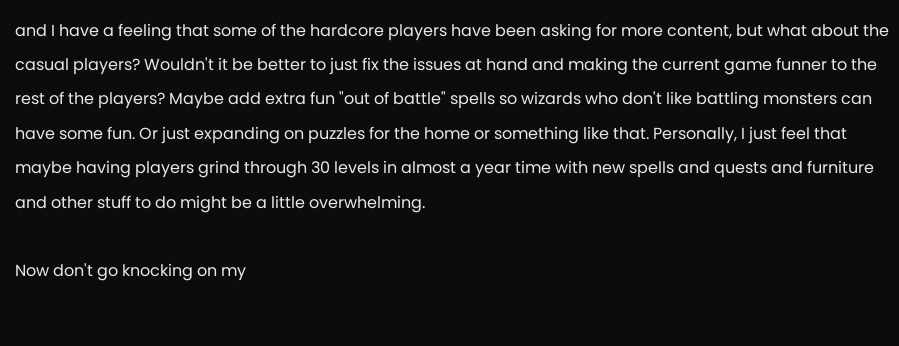and I have a feeling that some of the hardcore players have been asking for more content, but what about the casual players? Wouldn't it be better to just fix the issues at hand and making the current game funner to the rest of the players? Maybe add extra fun "out of battle" spells so wizards who don't like battling monsters can have some fun. Or just expanding on puzzles for the home or something like that. Personally, I just feel that maybe having players grind through 30 levels in almost a year time with new spells and quests and furniture and other stuff to do might be a little overwhelming.

Now don't go knocking on my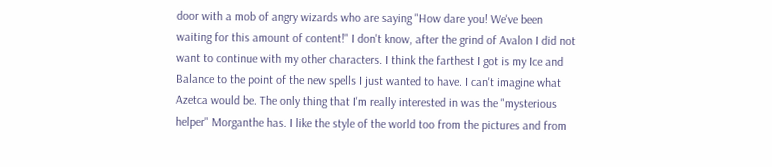door with a mob of angry wizards who are saying "How dare you! We've been waiting for this amount of content!" I don't know, after the grind of Avalon I did not want to continue with my other characters. I think the farthest I got is my Ice and Balance to the point of the new spells I just wanted to have. I can't imagine what Azetca would be. The only thing that I'm really interested in was the "mysterious helper" Morganthe has. I like the style of the world too from the pictures and from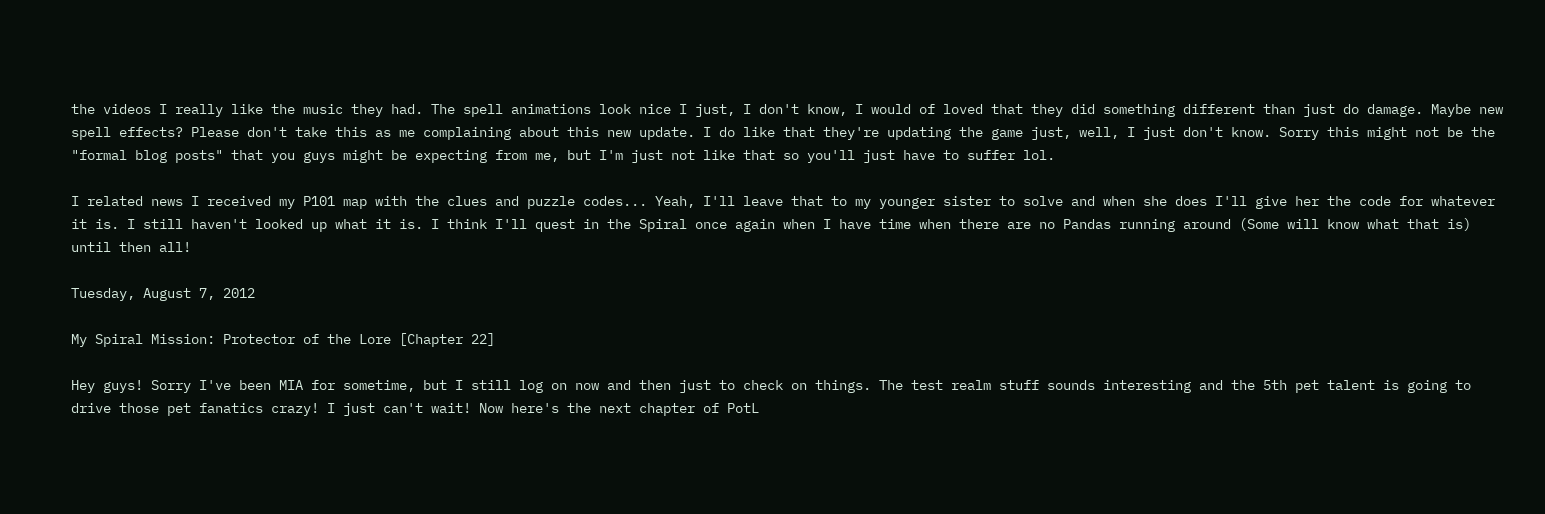the videos I really like the music they had. The spell animations look nice I just, I don't know, I would of loved that they did something different than just do damage. Maybe new spell effects? Please don't take this as me complaining about this new update. I do like that they're updating the game just, well, I just don't know. Sorry this might not be the "formal blog posts" that you guys might be expecting from me, but I'm just not like that so you'll just have to suffer lol.

I related news I received my P101 map with the clues and puzzle codes... Yeah, I'll leave that to my younger sister to solve and when she does I'll give her the code for whatever it is. I still haven't looked up what it is. I think I'll quest in the Spiral once again when I have time when there are no Pandas running around (Some will know what that is) until then all!

Tuesday, August 7, 2012

My Spiral Mission: Protector of the Lore [Chapter 22]

Hey guys! Sorry I've been MIA for sometime, but I still log on now and then just to check on things. The test realm stuff sounds interesting and the 5th pet talent is going to drive those pet fanatics crazy! I just can't wait! Now here's the next chapter of PotL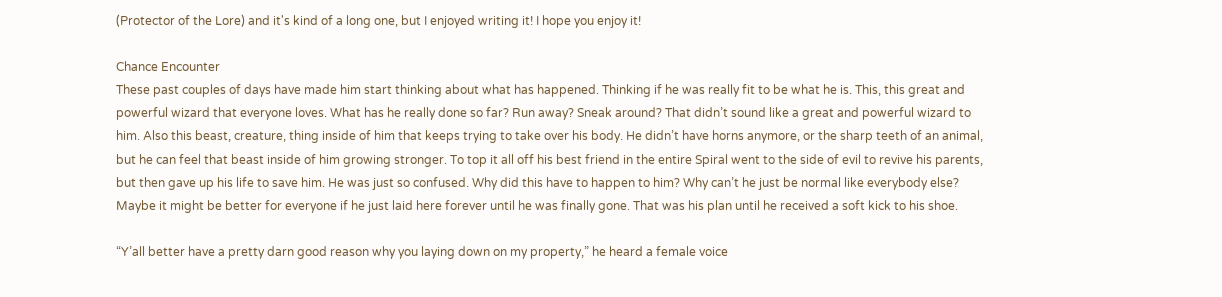(Protector of the Lore) and it's kind of a long one, but I enjoyed writing it! I hope you enjoy it!

Chance Encounter
These past couples of days have made him start thinking about what has happened. Thinking if he was really fit to be what he is. This, this great and powerful wizard that everyone loves. What has he really done so far? Run away? Sneak around? That didn’t sound like a great and powerful wizard to him. Also this beast, creature, thing inside of him that keeps trying to take over his body. He didn’t have horns anymore, or the sharp teeth of an animal, but he can feel that beast inside of him growing stronger. To top it all off his best friend in the entire Spiral went to the side of evil to revive his parents, but then gave up his life to save him. He was just so confused. Why did this have to happen to him? Why can’t he just be normal like everybody else? Maybe it might be better for everyone if he just laid here forever until he was finally gone. That was his plan until he received a soft kick to his shoe.

“Y’all better have a pretty darn good reason why you laying down on my property,” he heard a female voice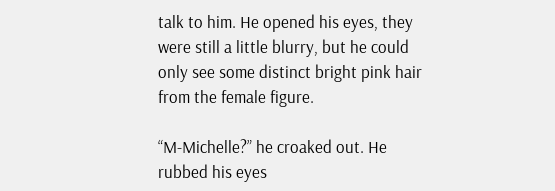talk to him. He opened his eyes, they were still a little blurry, but he could only see some distinct bright pink hair from the female figure.

“M-Michelle?” he croaked out. He rubbed his eyes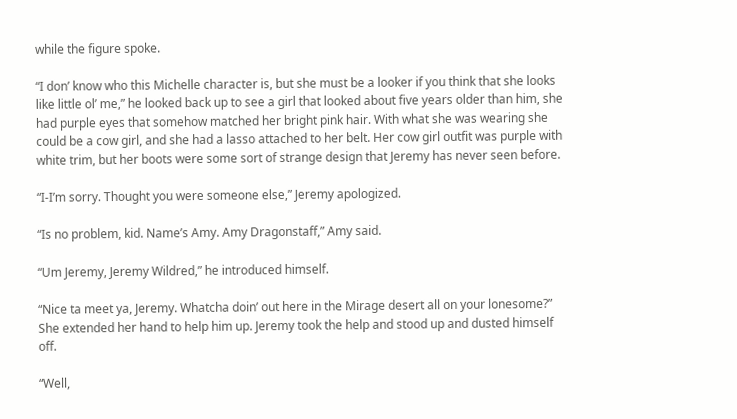while the figure spoke.

“I don’ know who this Michelle character is, but she must be a looker if you think that she looks like little ol’ me,” he looked back up to see a girl that looked about five years older than him, she had purple eyes that somehow matched her bright pink hair. With what she was wearing she could be a cow girl, and she had a lasso attached to her belt. Her cow girl outfit was purple with white trim, but her boots were some sort of strange design that Jeremy has never seen before.

“I-I’m sorry. Thought you were someone else,” Jeremy apologized.

“Is no problem, kid. Name’s Amy. Amy Dragonstaff,” Amy said.

“Um Jeremy, Jeremy Wildred,” he introduced himself.

“Nice ta meet ya, Jeremy. Whatcha doin’ out here in the Mirage desert all on your lonesome?” She extended her hand to help him up. Jeremy took the help and stood up and dusted himself off.

“Well,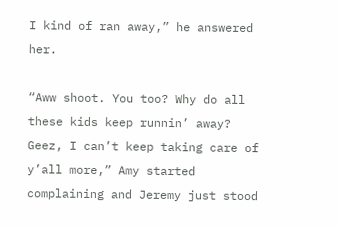I kind of ran away,” he answered her.

“Aww shoot. You too? Why do all these kids keep runnin’ away? Geez, I can’t keep taking care of y’all more,” Amy started complaining and Jeremy just stood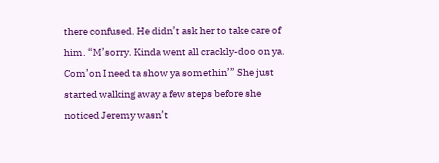there confused. He didn’t ask her to take care of him. “M’sorry. Kinda went all crackly-doo on ya. Com’on I need ta show ya somethin’” She just started walking away a few steps before she noticed Jeremy wasn’t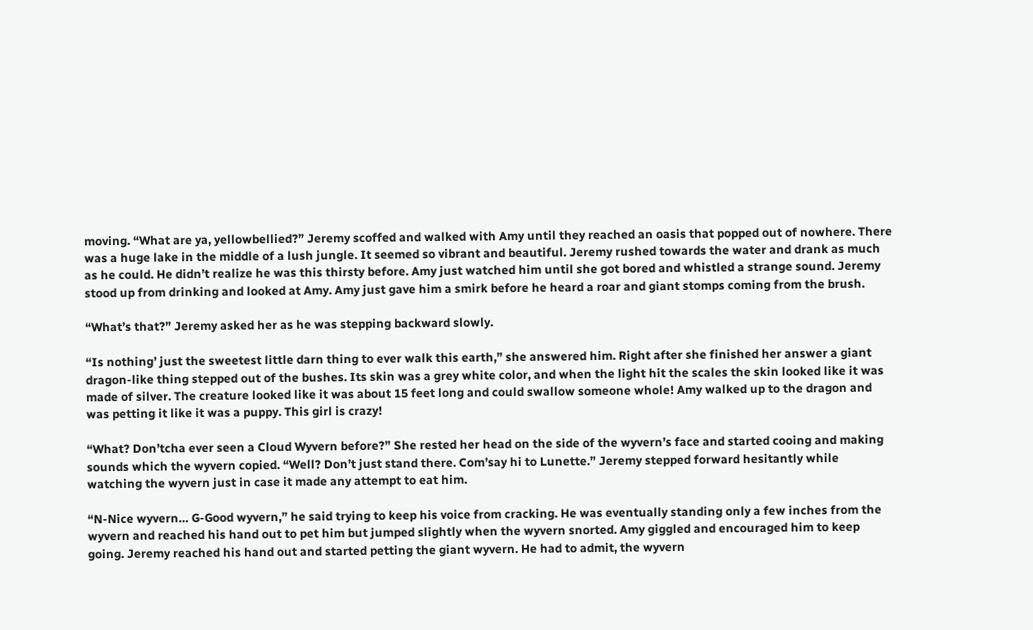moving. “What are ya, yellowbellied?” Jeremy scoffed and walked with Amy until they reached an oasis that popped out of nowhere. There was a huge lake in the middle of a lush jungle. It seemed so vibrant and beautiful. Jeremy rushed towards the water and drank as much as he could. He didn’t realize he was this thirsty before. Amy just watched him until she got bored and whistled a strange sound. Jeremy stood up from drinking and looked at Amy. Amy just gave him a smirk before he heard a roar and giant stomps coming from the brush.

“What’s that?” Jeremy asked her as he was stepping backward slowly.

“Is nothing’ just the sweetest little darn thing to ever walk this earth,” she answered him. Right after she finished her answer a giant dragon-like thing stepped out of the bushes. Its skin was a grey white color, and when the light hit the scales the skin looked like it was made of silver. The creature looked like it was about 15 feet long and could swallow someone whole! Amy walked up to the dragon and was petting it like it was a puppy. This girl is crazy!

“What? Don’tcha ever seen a Cloud Wyvern before?” She rested her head on the side of the wyvern’s face and started cooing and making sounds which the wyvern copied. “Well? Don’t just stand there. Com’say hi to Lunette.” Jeremy stepped forward hesitantly while watching the wyvern just in case it made any attempt to eat him.

“N-Nice wyvern… G-Good wyvern,” he said trying to keep his voice from cracking. He was eventually standing only a few inches from the wyvern and reached his hand out to pet him but jumped slightly when the wyvern snorted. Amy giggled and encouraged him to keep going. Jeremy reached his hand out and started petting the giant wyvern. He had to admit, the wyvern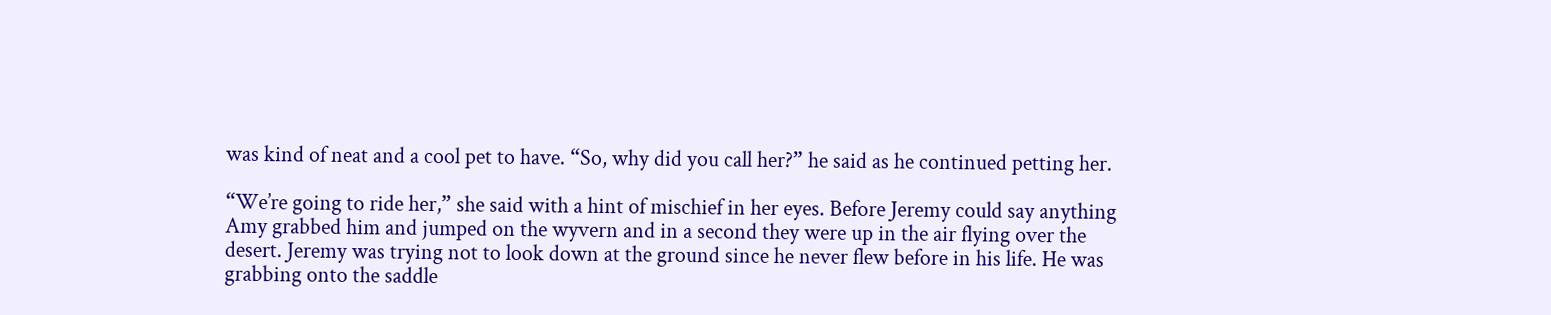was kind of neat and a cool pet to have. “So, why did you call her?” he said as he continued petting her.

“We’re going to ride her,” she said with a hint of mischief in her eyes. Before Jeremy could say anything Amy grabbed him and jumped on the wyvern and in a second they were up in the air flying over the desert. Jeremy was trying not to look down at the ground since he never flew before in his life. He was grabbing onto the saddle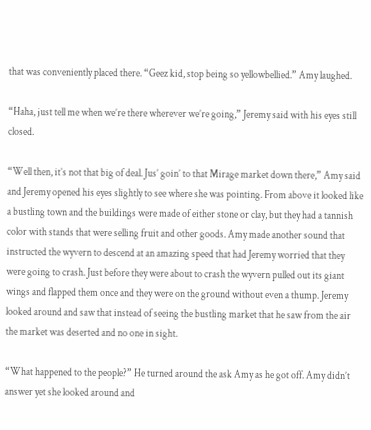that was conveniently placed there. “Geez kid, stop being so yellowbellied.” Amy laughed.

“Haha, just tell me when we’re there wherever we’re going,” Jeremy said with his eyes still closed.

“Well then, it’s not that big of deal. Jus’ goin’ to that Mirage market down there,” Amy said and Jeremy opened his eyes slightly to see where she was pointing. From above it looked like a bustling town and the buildings were made of either stone or clay, but they had a tannish color with stands that were selling fruit and other goods. Amy made another sound that instructed the wyvern to descend at an amazing speed that had Jeremy worried that they were going to crash. Just before they were about to crash the wyvern pulled out its giant wings and flapped them once and they were on the ground without even a thump. Jeremy looked around and saw that instead of seeing the bustling market that he saw from the air the market was deserted and no one in sight.

“What happened to the people?” He turned around the ask Amy as he got off. Amy didn’t answer yet she looked around and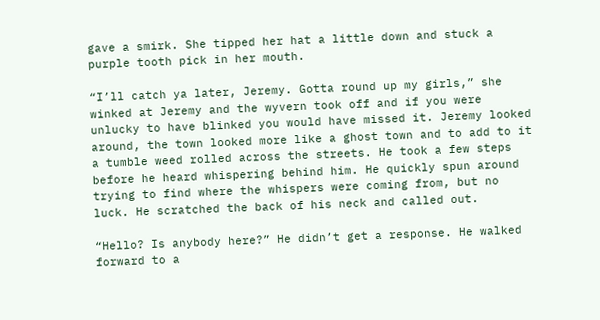gave a smirk. She tipped her hat a little down and stuck a purple tooth pick in her mouth.

“I’ll catch ya later, Jeremy. Gotta round up my girls,” she winked at Jeremy and the wyvern took off and if you were unlucky to have blinked you would have missed it. Jeremy looked around, the town looked more like a ghost town and to add to it a tumble weed rolled across the streets. He took a few steps before he heard whispering behind him. He quickly spun around trying to find where the whispers were coming from, but no luck. He scratched the back of his neck and called out.

“Hello? Is anybody here?” He didn’t get a response. He walked forward to a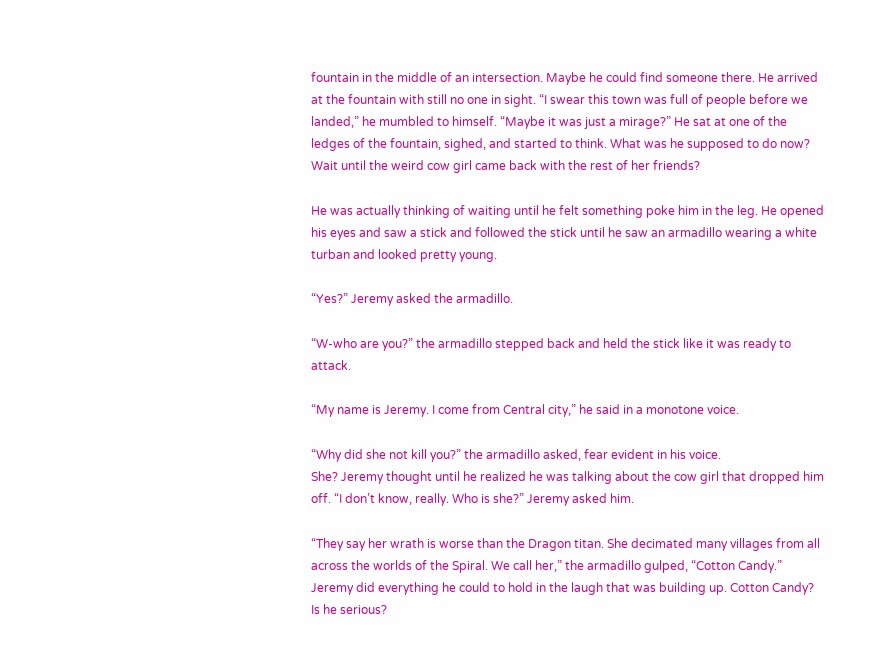fountain in the middle of an intersection. Maybe he could find someone there. He arrived at the fountain with still no one in sight. “I swear this town was full of people before we landed,” he mumbled to himself. “Maybe it was just a mirage?” He sat at one of the ledges of the fountain, sighed, and started to think. What was he supposed to do now? Wait until the weird cow girl came back with the rest of her friends?

He was actually thinking of waiting until he felt something poke him in the leg. He opened his eyes and saw a stick and followed the stick until he saw an armadillo wearing a white turban and looked pretty young.

“Yes?” Jeremy asked the armadillo.

“W-who are you?” the armadillo stepped back and held the stick like it was ready to attack.

“My name is Jeremy. I come from Central city,” he said in a monotone voice.

“Why did she not kill you?” the armadillo asked, fear evident in his voice.
She? Jeremy thought until he realized he was talking about the cow girl that dropped him off. “I don’t know, really. Who is she?” Jeremy asked him.

“They say her wrath is worse than the Dragon titan. She decimated many villages from all across the worlds of the Spiral. We call her,” the armadillo gulped, “Cotton Candy.” Jeremy did everything he could to hold in the laugh that was building up. Cotton Candy? Is he serious?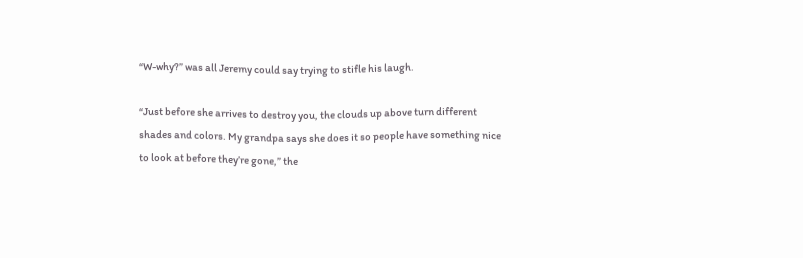“W-why?” was all Jeremy could say trying to stifle his laugh.

“Just before she arrives to destroy you, the clouds up above turn different shades and colors. My grandpa says she does it so people have something nice to look at before they’re gone,” the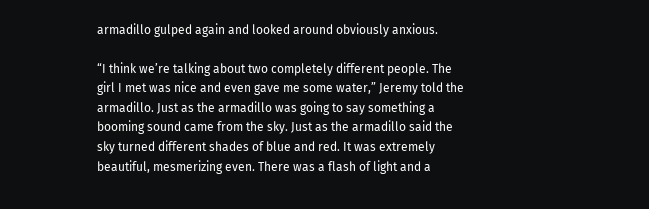armadillo gulped again and looked around obviously anxious.

“I think we’re talking about two completely different people. The girl I met was nice and even gave me some water,” Jeremy told the armadillo. Just as the armadillo was going to say something a booming sound came from the sky. Just as the armadillo said the sky turned different shades of blue and red. It was extremely beautiful, mesmerizing even. There was a flash of light and a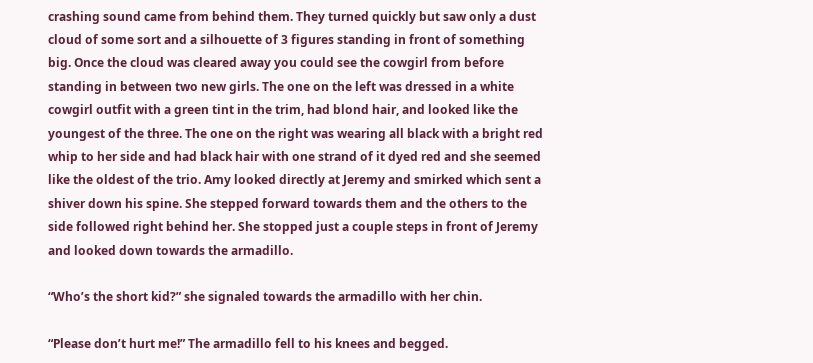crashing sound came from behind them. They turned quickly but saw only a dust cloud of some sort and a silhouette of 3 figures standing in front of something big. Once the cloud was cleared away you could see the cowgirl from before standing in between two new girls. The one on the left was dressed in a white cowgirl outfit with a green tint in the trim, had blond hair, and looked like the youngest of the three. The one on the right was wearing all black with a bright red whip to her side and had black hair with one strand of it dyed red and she seemed like the oldest of the trio. Amy looked directly at Jeremy and smirked which sent a shiver down his spine. She stepped forward towards them and the others to the side followed right behind her. She stopped just a couple steps in front of Jeremy and looked down towards the armadillo.

“Who’s the short kid?” she signaled towards the armadillo with her chin.

“Please don’t hurt me!” The armadillo fell to his knees and begged.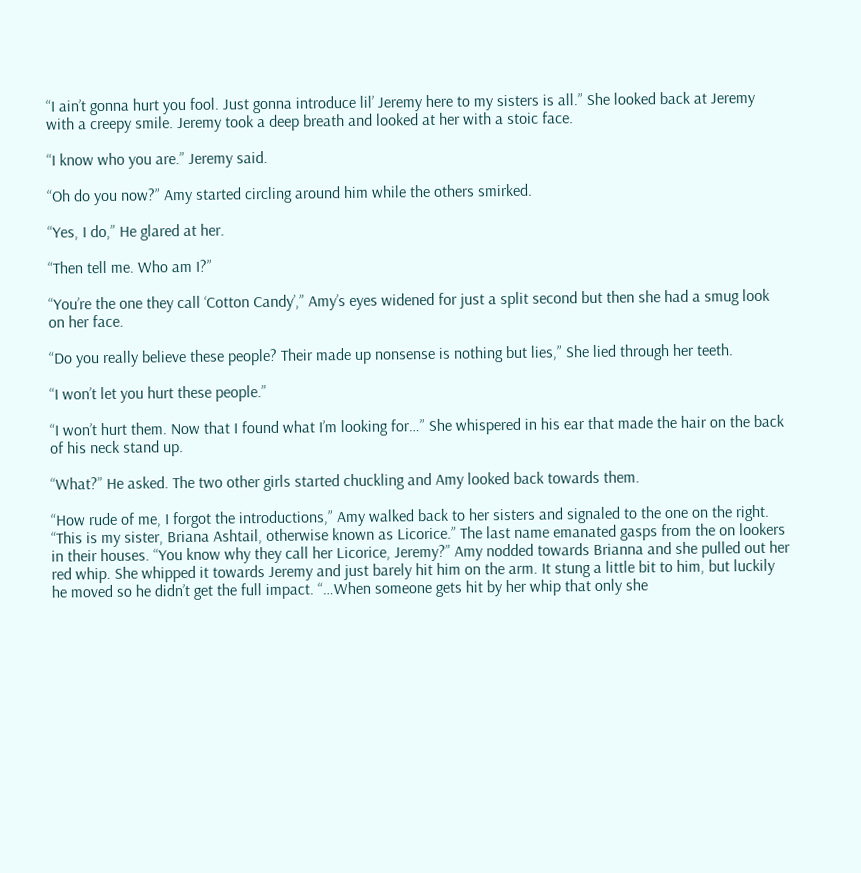“I ain’t gonna hurt you fool. Just gonna introduce lil’ Jeremy here to my sisters is all.” She looked back at Jeremy with a creepy smile. Jeremy took a deep breath and looked at her with a stoic face.

“I know who you are.” Jeremy said.

“Oh do you now?” Amy started circling around him while the others smirked.

“Yes, I do,” He glared at her.

“Then tell me. Who am I?”

“You’re the one they call ‘Cotton Candy’,” Amy’s eyes widened for just a split second but then she had a smug look on her face.

“Do you really believe these people? Their made up nonsense is nothing but lies,” She lied through her teeth.

“I won’t let you hurt these people.”

“I won’t hurt them. Now that I found what I’m looking for…” She whispered in his ear that made the hair on the back of his neck stand up.

“What?” He asked. The two other girls started chuckling and Amy looked back towards them.

“How rude of me, I forgot the introductions,” Amy walked back to her sisters and signaled to the one on the right. “This is my sister, Briana Ashtail, otherwise known as Licorice.” The last name emanated gasps from the on lookers in their houses. “You know why they call her Licorice, Jeremy?” Amy nodded towards Brianna and she pulled out her red whip. She whipped it towards Jeremy and just barely hit him on the arm. It stung a little bit to him, but luckily he moved so he didn’t get the full impact. “…When someone gets hit by her whip that only she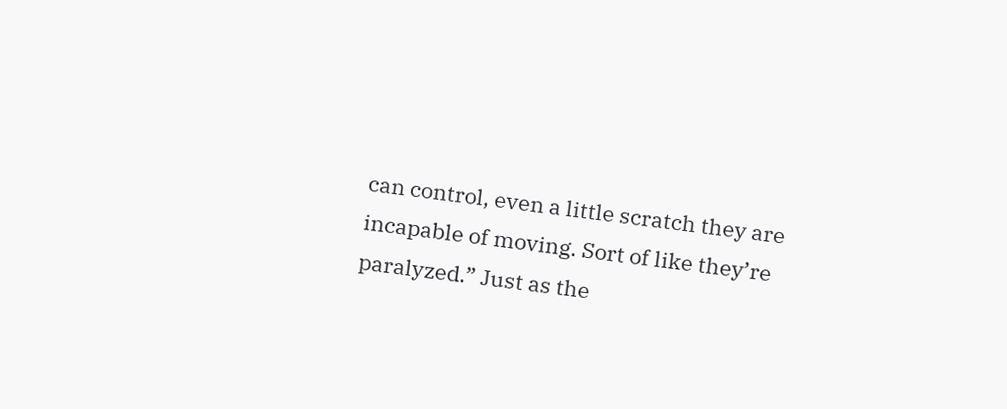can control, even a little scratch they are incapable of moving. Sort of like they’re paralyzed.” Just as the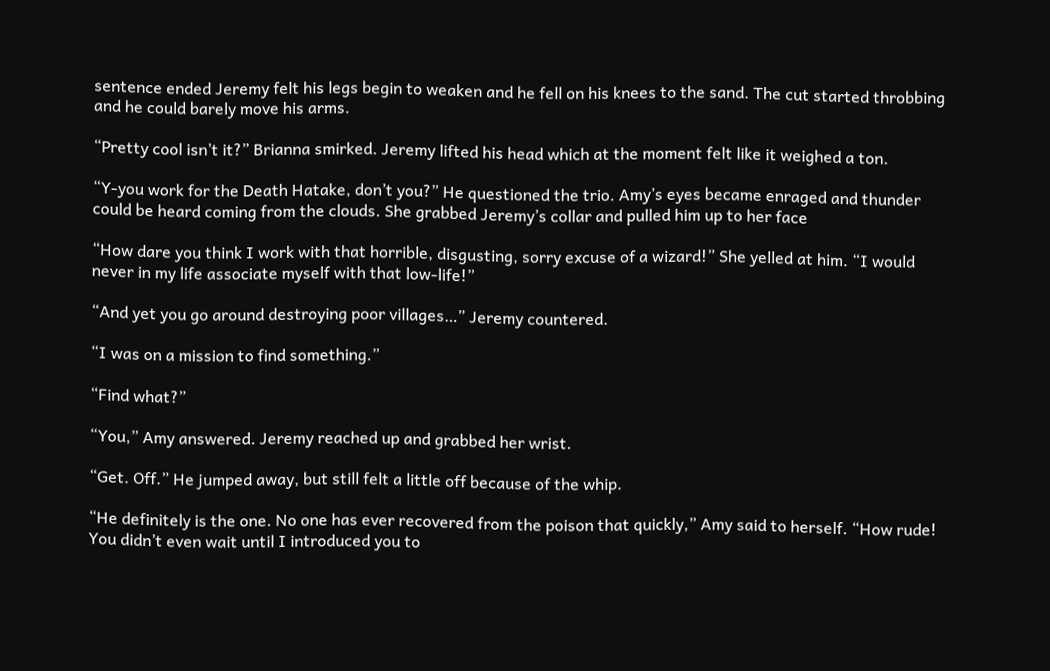sentence ended Jeremy felt his legs begin to weaken and he fell on his knees to the sand. The cut started throbbing and he could barely move his arms.

“Pretty cool isn’t it?” Brianna smirked. Jeremy lifted his head which at the moment felt like it weighed a ton.

“Y-you work for the Death Hatake, don’t you?” He questioned the trio. Amy’s eyes became enraged and thunder could be heard coming from the clouds. She grabbed Jeremy’s collar and pulled him up to her face

“How dare you think I work with that horrible, disgusting, sorry excuse of a wizard!” She yelled at him. “I would never in my life associate myself with that low-life!”

“And yet you go around destroying poor villages…” Jeremy countered.

“I was on a mission to find something.”

“Find what?”

“You,” Amy answered. Jeremy reached up and grabbed her wrist.

“Get. Off.” He jumped away, but still felt a little off because of the whip.

“He definitely is the one. No one has ever recovered from the poison that quickly,” Amy said to herself. “How rude! You didn’t even wait until I introduced you to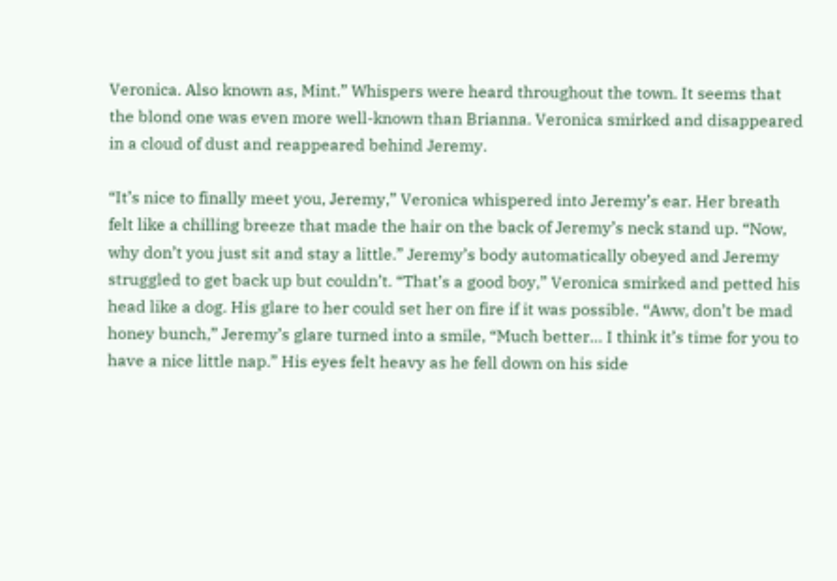Veronica. Also known as, Mint.” Whispers were heard throughout the town. It seems that the blond one was even more well-known than Brianna. Veronica smirked and disappeared in a cloud of dust and reappeared behind Jeremy.

“It’s nice to finally meet you, Jeremy,” Veronica whispered into Jeremy’s ear. Her breath felt like a chilling breeze that made the hair on the back of Jeremy’s neck stand up. “Now, why don’t you just sit and stay a little.” Jeremy’s body automatically obeyed and Jeremy struggled to get back up but couldn’t. “That’s a good boy,” Veronica smirked and petted his head like a dog. His glare to her could set her on fire if it was possible. “Aww, don’t be mad honey bunch,” Jeremy’s glare turned into a smile, “Much better… I think it’s time for you to have a nice little nap.” His eyes felt heavy as he fell down on his side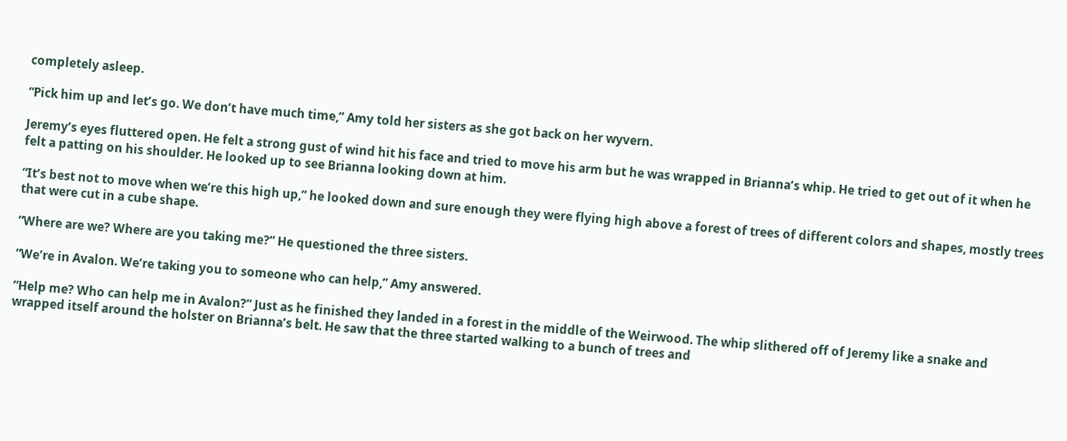completely asleep.

“Pick him up and let’s go. We don’t have much time,” Amy told her sisters as she got back on her wyvern.

Jeremy’s eyes fluttered open. He felt a strong gust of wind hit his face and tried to move his arm but he was wrapped in Brianna’s whip. He tried to get out of it when he felt a patting on his shoulder. He looked up to see Brianna looking down at him.

“It’s best not to move when we’re this high up,” he looked down and sure enough they were flying high above a forest of trees of different colors and shapes, mostly trees that were cut in a cube shape.

“Where are we? Where are you taking me?” He questioned the three sisters.

“We’re in Avalon. We’re taking you to someone who can help,” Amy answered.

“Help me? Who can help me in Avalon?” Just as he finished they landed in a forest in the middle of the Weirwood. The whip slithered off of Jeremy like a snake and wrapped itself around the holster on Brianna’s belt. He saw that the three started walking to a bunch of trees and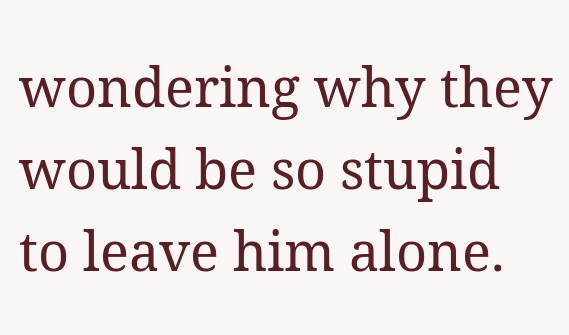wondering why they would be so stupid to leave him alone.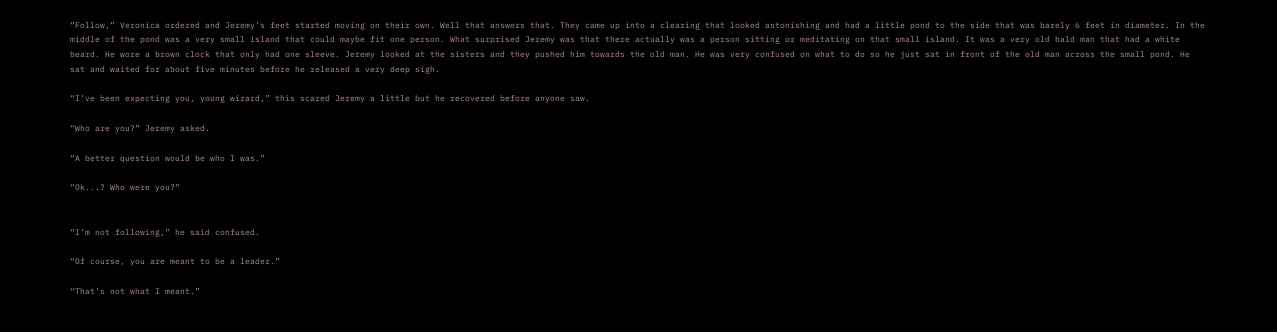“Follow,” Veronica ordered and Jeremy’s feet started moving on their own. Well that answers that. They came up into a clearing that looked astonishing and had a little pond to the side that was barely 6 feet in diameter. In the middle of the pond was a very small island that could maybe fit one person. What surprised Jeremy was that there actually was a person sitting or meditating on that small island. It was a very old bald man that had a white beard. He wore a brown clock that only had one sleeve. Jeremy looked at the sisters and they pushed him towards the old man. He was very confused on what to do so he just sat in front of the old man across the small pond. He sat and waited for about five minutes before he released a very deep sigh.

“I’ve been expecting you, young wizard,” this scared Jeremy a little but he recovered before anyone saw.

“Who are you?” Jeremy asked.

“A better question would be who I was.”

“Ok...? Who were you?”


“I’m not following,” he said confused.

“Of course, you are meant to be a leader.”

“That’s not what I meant.”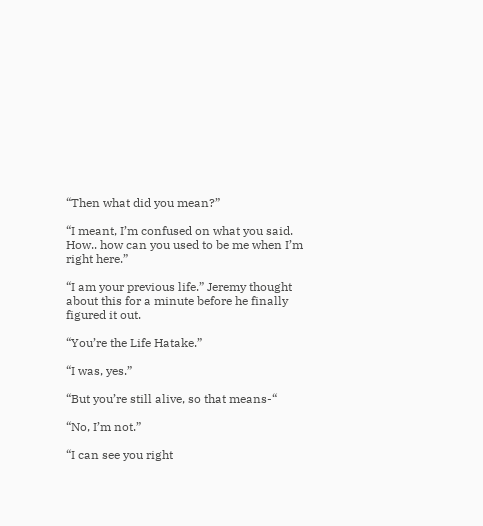“Then what did you mean?”

“I meant, I’m confused on what you said. How.. how can you used to be me when I’m right here.”

“I am your previous life.” Jeremy thought about this for a minute before he finally figured it out.

“You’re the Life Hatake.”

“I was, yes.”

“But you’re still alive, so that means-“

“No, I’m not.”

“I can see you right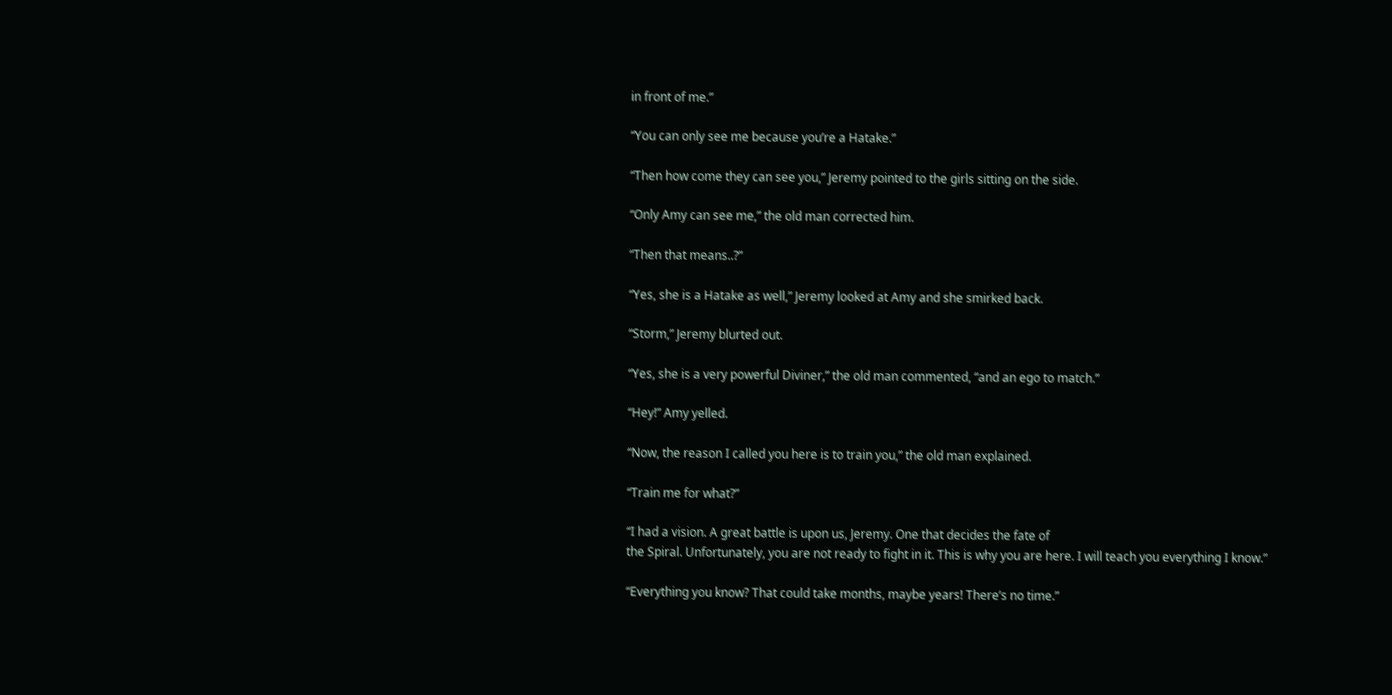in front of me.”

“You can only see me because you’re a Hatake.”

“Then how come they can see you,” Jeremy pointed to the girls sitting on the side.

“Only Amy can see me,” the old man corrected him.

“Then that means..?”

“Yes, she is a Hatake as well,” Jeremy looked at Amy and she smirked back.

“Storm,” Jeremy blurted out.

“Yes, she is a very powerful Diviner,” the old man commented, “and an ego to match.”

“Hey!” Amy yelled.

“Now, the reason I called you here is to train you,” the old man explained.

“Train me for what?”

“I had a vision. A great battle is upon us, Jeremy. One that decides the fate of
the Spiral. Unfortunately, you are not ready to fight in it. This is why you are here. I will teach you everything I know.”

“Everything you know? That could take months, maybe years! There’s no time.”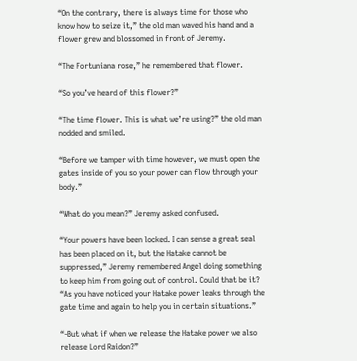“On the contrary, there is always time for those who know how to seize it,” the old man waved his hand and a flower grew and blossomed in front of Jeremy.

“The Fortuniana rose,” he remembered that flower.

“So you’ve heard of this flower?”

“The time flower. This is what we’re using?” the old man nodded and smiled.

“Before we tamper with time however, we must open the gates inside of you so your power can flow through your body.”

“What do you mean?” Jeremy asked confused.

“Your powers have been locked. I can sense a great seal has been placed on it, but the Hatake cannot be suppressed,” Jeremy remembered Angel doing something to keep him from going out of control. Could that be it? “As you have noticed your Hatake power leaks through the gate time and again to help you in certain situations.”

“-But what if when we release the Hatake power we also release Lord Raidon?”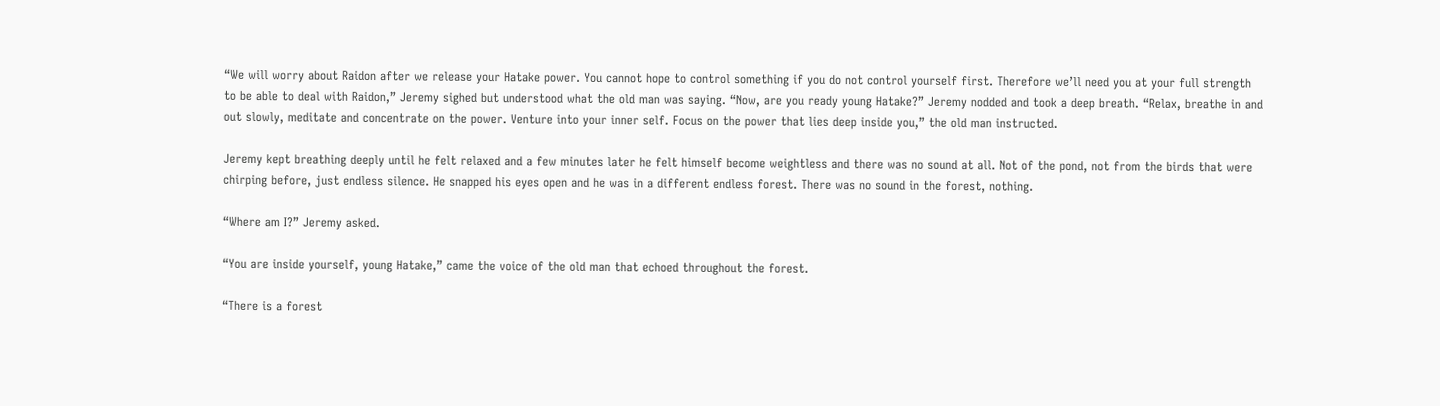“We will worry about Raidon after we release your Hatake power. You cannot hope to control something if you do not control yourself first. Therefore we’ll need you at your full strength to be able to deal with Raidon,” Jeremy sighed but understood what the old man was saying. “Now, are you ready young Hatake?” Jeremy nodded and took a deep breath. “Relax, breathe in and out slowly, meditate and concentrate on the power. Venture into your inner self. Focus on the power that lies deep inside you,” the old man instructed.

Jeremy kept breathing deeply until he felt relaxed and a few minutes later he felt himself become weightless and there was no sound at all. Not of the pond, not from the birds that were chirping before, just endless silence. He snapped his eyes open and he was in a different endless forest. There was no sound in the forest, nothing.

“Where am I?” Jeremy asked.

“You are inside yourself, young Hatake,” came the voice of the old man that echoed throughout the forest.

“There is a forest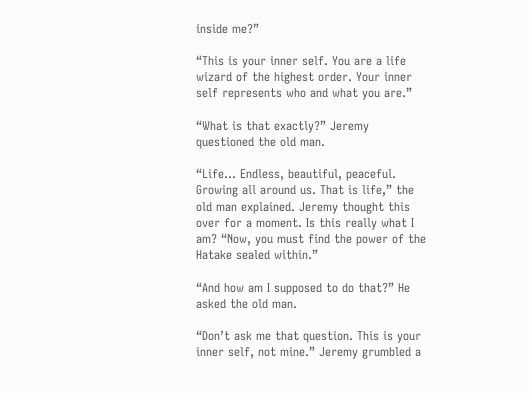inside me?”

“This is your inner self. You are a life wizard of the highest order. Your inner self represents who and what you are.”

“What is that exactly?” Jeremy questioned the old man.

“Life… Endless, beautiful, peaceful. Growing all around us. That is life,” the old man explained. Jeremy thought this over for a moment. Is this really what I am? “Now, you must find the power of the Hatake sealed within.”

“And how am I supposed to do that?” He asked the old man.

“Don’t ask me that question. This is your inner self, not mine.” Jeremy grumbled a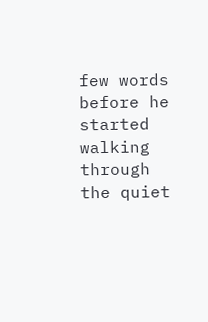few words before he started walking through the quiet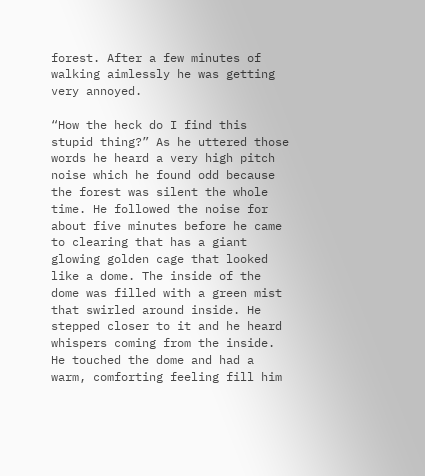forest. After a few minutes of walking aimlessly he was getting very annoyed.

“How the heck do I find this stupid thing?” As he uttered those words he heard a very high pitch noise which he found odd because the forest was silent the whole time. He followed the noise for about five minutes before he came to clearing that has a giant glowing golden cage that looked like a dome. The inside of the dome was filled with a green mist that swirled around inside. He stepped closer to it and he heard whispers coming from the inside. He touched the dome and had a warm, comforting feeling fill him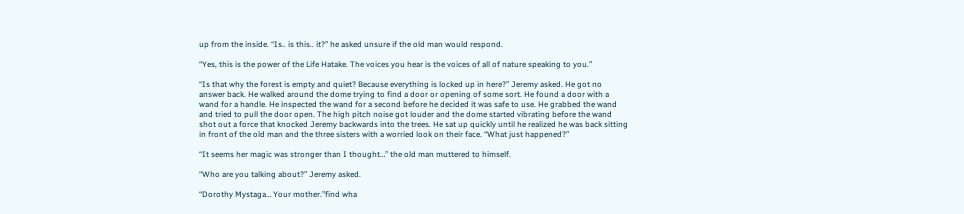up from the inside. “Is.. is this.. it?” he asked unsure if the old man would respond.

“Yes, this is the power of the Life Hatake. The voices you hear is the voices of all of nature speaking to you.”

“Is that why the forest is empty and quiet? Because everything is locked up in here?” Jeremy asked. He got no answer back. He walked around the dome trying to find a door or opening of some sort. He found a door with a wand for a handle. He inspected the wand for a second before he decided it was safe to use. He grabbed the wand and tried to pull the door open. The high pitch noise got louder and the dome started vibrating before the wand shot out a force that knocked Jeremy backwards into the trees. He sat up quickly until he realized he was back sitting in front of the old man and the three sisters with a worried look on their face. “What just happened?”

“It seems her magic was stronger than I thought…” the old man muttered to himself.

“Who are you talking about?” Jeremy asked.

“Dorothy Mystaga… Your mother.”find wha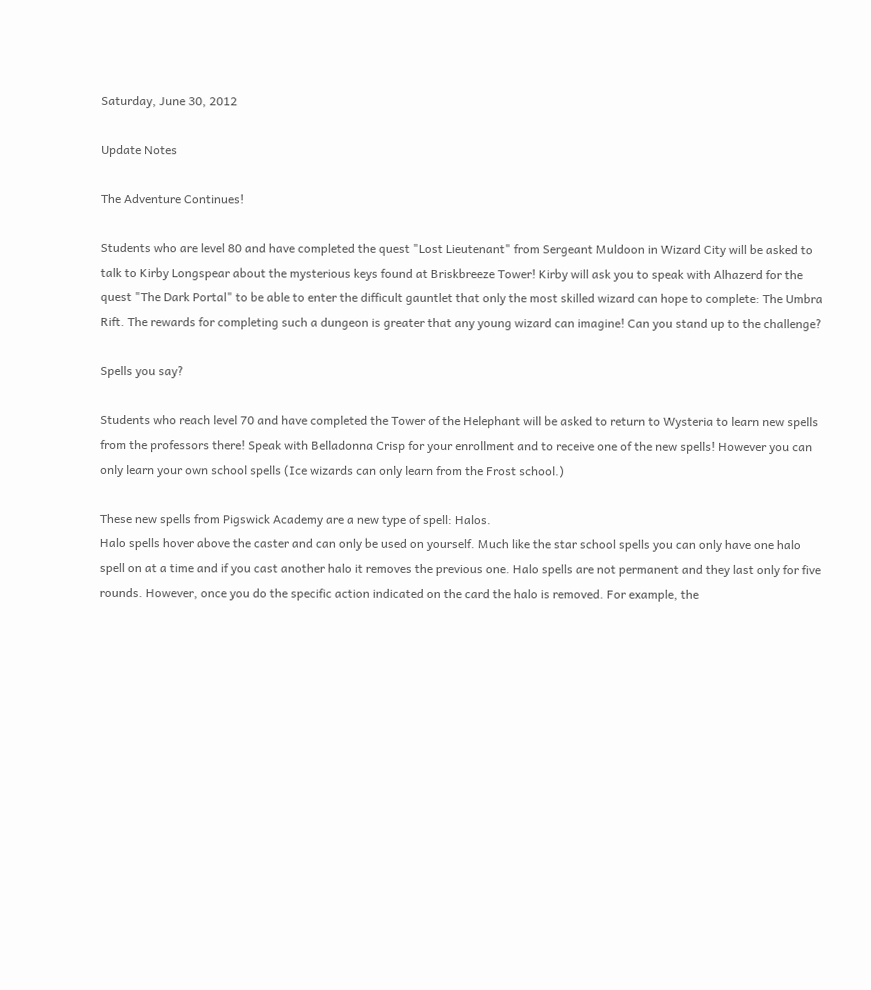Saturday, June 30, 2012

Update Notes

The Adventure Continues!

Students who are level 80 and have completed the quest "Lost Lieutenant" from Sergeant Muldoon in Wizard City will be asked to talk to Kirby Longspear about the mysterious keys found at Briskbreeze Tower! Kirby will ask you to speak with Alhazerd for the quest "The Dark Portal" to be able to enter the difficult gauntlet that only the most skilled wizard can hope to complete: The Umbra Rift. The rewards for completing such a dungeon is greater that any young wizard can imagine! Can you stand up to the challenge?

Spells you say?

Students who reach level 70 and have completed the Tower of the Helephant will be asked to return to Wysteria to learn new spells from the professors there! Speak with Belladonna Crisp for your enrollment and to receive one of the new spells! However you can only learn your own school spells (Ice wizards can only learn from the Frost school.)

These new spells from Pigswick Academy are a new type of spell: Halos.
Halo spells hover above the caster and can only be used on yourself. Much like the star school spells you can only have one halo spell on at a time and if you cast another halo it removes the previous one. Halo spells are not permanent and they last only for five rounds. However, once you do the specific action indicated on the card the halo is removed. For example, the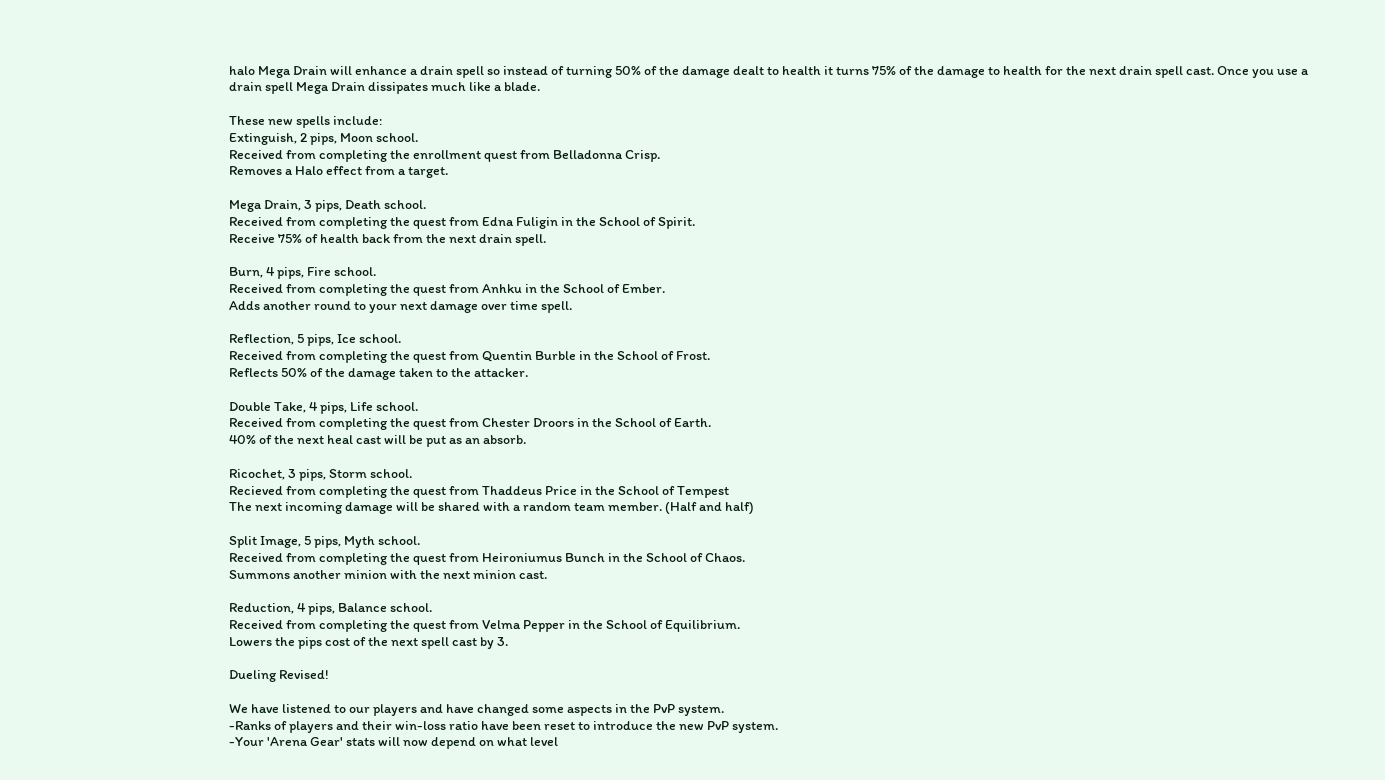halo Mega Drain will enhance a drain spell so instead of turning 50% of the damage dealt to health it turns 75% of the damage to health for the next drain spell cast. Once you use a drain spell Mega Drain dissipates much like a blade.

These new spells include:
Extinguish, 2 pips, Moon school.
Received from completing the enrollment quest from Belladonna Crisp.
Removes a Halo effect from a target.

Mega Drain, 3 pips, Death school.
Received from completing the quest from Edna Fuligin in the School of Spirit.
Receive 75% of health back from the next drain spell.

Burn, 4 pips, Fire school.
Received from completing the quest from Anhku in the School of Ember.
Adds another round to your next damage over time spell.

Reflection, 5 pips, Ice school.
Received from completing the quest from Quentin Burble in the School of Frost.
Reflects 50% of the damage taken to the attacker.

Double Take, 4 pips, Life school.
Received from completing the quest from Chester Droors in the School of Earth.
40% of the next heal cast will be put as an absorb.

Ricochet, 3 pips, Storm school.
Recieved from completing the quest from Thaddeus Price in the School of Tempest
The next incoming damage will be shared with a random team member. (Half and half)

Split Image, 5 pips, Myth school.
Received from completing the quest from Heironiumus Bunch in the School of Chaos.
Summons another minion with the next minion cast.

Reduction, 4 pips, Balance school.
Received from completing the quest from Velma Pepper in the School of Equilibrium.
Lowers the pips cost of the next spell cast by 3.

Dueling Revised!

We have listened to our players and have changed some aspects in the PvP system.
-Ranks of players and their win-loss ratio have been reset to introduce the new PvP system.
-Your 'Arena Gear' stats will now depend on what level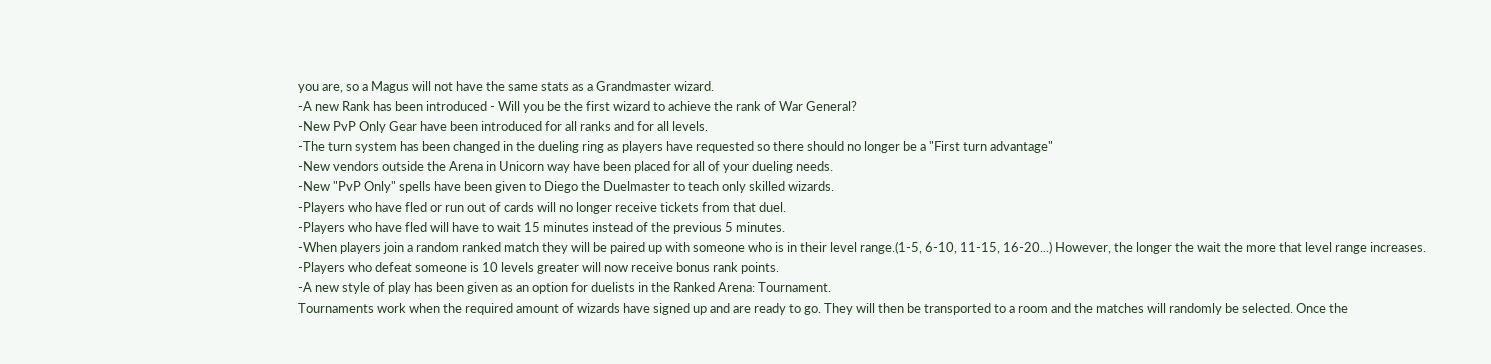you are, so a Magus will not have the same stats as a Grandmaster wizard.
-A new Rank has been introduced - Will you be the first wizard to achieve the rank of War General?
-New PvP Only Gear have been introduced for all ranks and for all levels.
-The turn system has been changed in the dueling ring as players have requested so there should no longer be a "First turn advantage"
-New vendors outside the Arena in Unicorn way have been placed for all of your dueling needs.
-New "PvP Only" spells have been given to Diego the Duelmaster to teach only skilled wizards.
-Players who have fled or run out of cards will no longer receive tickets from that duel.
-Players who have fled will have to wait 15 minutes instead of the previous 5 minutes.
-When players join a random ranked match they will be paired up with someone who is in their level range.(1-5, 6-10, 11-15, 16-20...) However, the longer the wait the more that level range increases.
-Players who defeat someone is 10 levels greater will now receive bonus rank points.
-A new style of play has been given as an option for duelists in the Ranked Arena: Tournament.
Tournaments work when the required amount of wizards have signed up and are ready to go. They will then be transported to a room and the matches will randomly be selected. Once the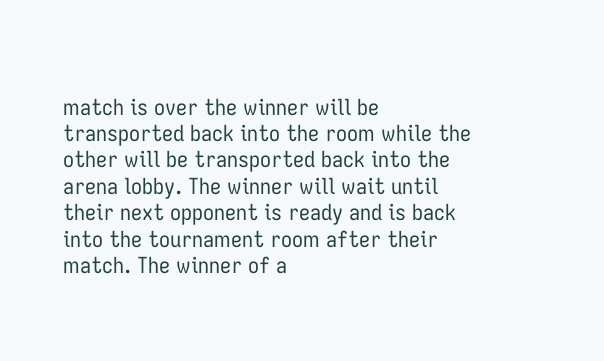match is over the winner will be transported back into the room while the other will be transported back into the arena lobby. The winner will wait until their next opponent is ready and is back into the tournament room after their match. The winner of a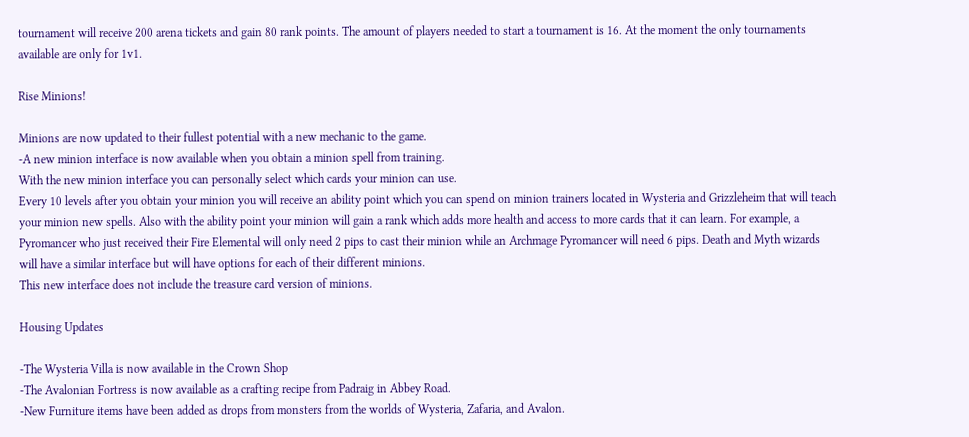tournament will receive 200 arena tickets and gain 80 rank points. The amount of players needed to start a tournament is 16. At the moment the only tournaments available are only for 1v1.

Rise Minions!

Minions are now updated to their fullest potential with a new mechanic to the game.
-A new minion interface is now available when you obtain a minion spell from training.
With the new minion interface you can personally select which cards your minion can use.
Every 10 levels after you obtain your minion you will receive an ability point which you can spend on minion trainers located in Wysteria and Grizzleheim that will teach your minion new spells. Also with the ability point your minion will gain a rank which adds more health and access to more cards that it can learn. For example, a Pyromancer who just received their Fire Elemental will only need 2 pips to cast their minion while an Archmage Pyromancer will need 6 pips. Death and Myth wizards will have a similar interface but will have options for each of their different minions.
This new interface does not include the treasure card version of minions.

Housing Updates

-The Wysteria Villa is now available in the Crown Shop
-The Avalonian Fortress is now available as a crafting recipe from Padraig in Abbey Road.
-New Furniture items have been added as drops from monsters from the worlds of Wysteria, Zafaria, and Avalon.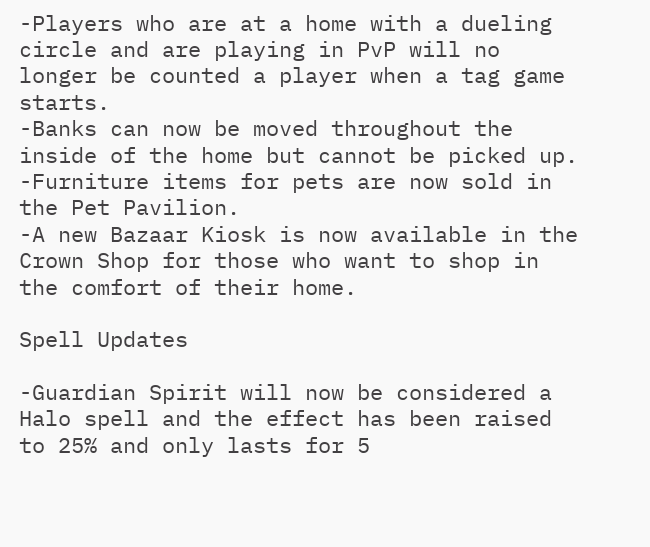-Players who are at a home with a dueling circle and are playing in PvP will no longer be counted a player when a tag game starts.
-Banks can now be moved throughout the inside of the home but cannot be picked up.
-Furniture items for pets are now sold in the Pet Pavilion.
-A new Bazaar Kiosk is now available in the Crown Shop for those who want to shop in the comfort of their home.

Spell Updates

-Guardian Spirit will now be considered a Halo spell and the effect has been raised to 25% and only lasts for 5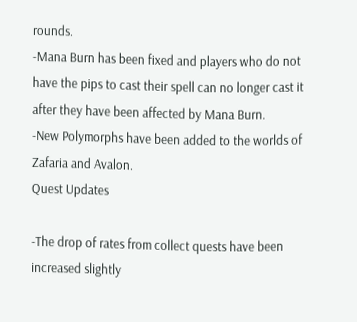rounds.
-Mana Burn has been fixed and players who do not have the pips to cast their spell can no longer cast it after they have been affected by Mana Burn.
-New Polymorphs have been added to the worlds of Zafaria and Avalon.
Quest Updates

-The drop of rates from collect quests have been increased slightly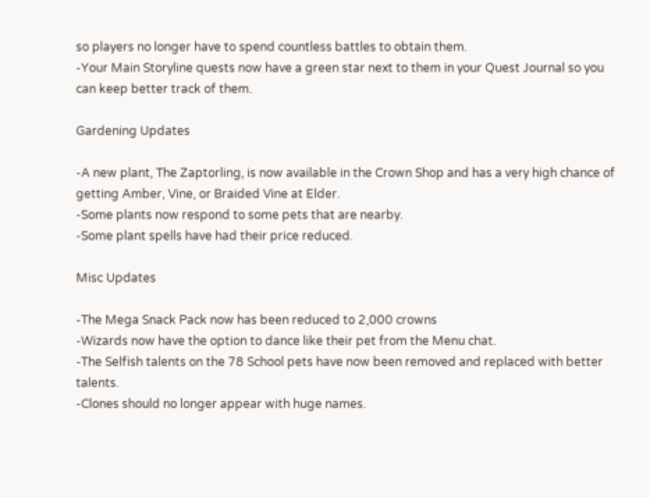so players no longer have to spend countless battles to obtain them.
-Your Main Storyline quests now have a green star next to them in your Quest Journal so you can keep better track of them.

Gardening Updates

-A new plant, The Zaptorling, is now available in the Crown Shop and has a very high chance of getting Amber, Vine, or Braided Vine at Elder.
-Some plants now respond to some pets that are nearby.
-Some plant spells have had their price reduced.

Misc Updates

-The Mega Snack Pack now has been reduced to 2,000 crowns
-Wizards now have the option to dance like their pet from the Menu chat.
-The Selfish talents on the 78 School pets have now been removed and replaced with better talents.
-Clones should no longer appear with huge names.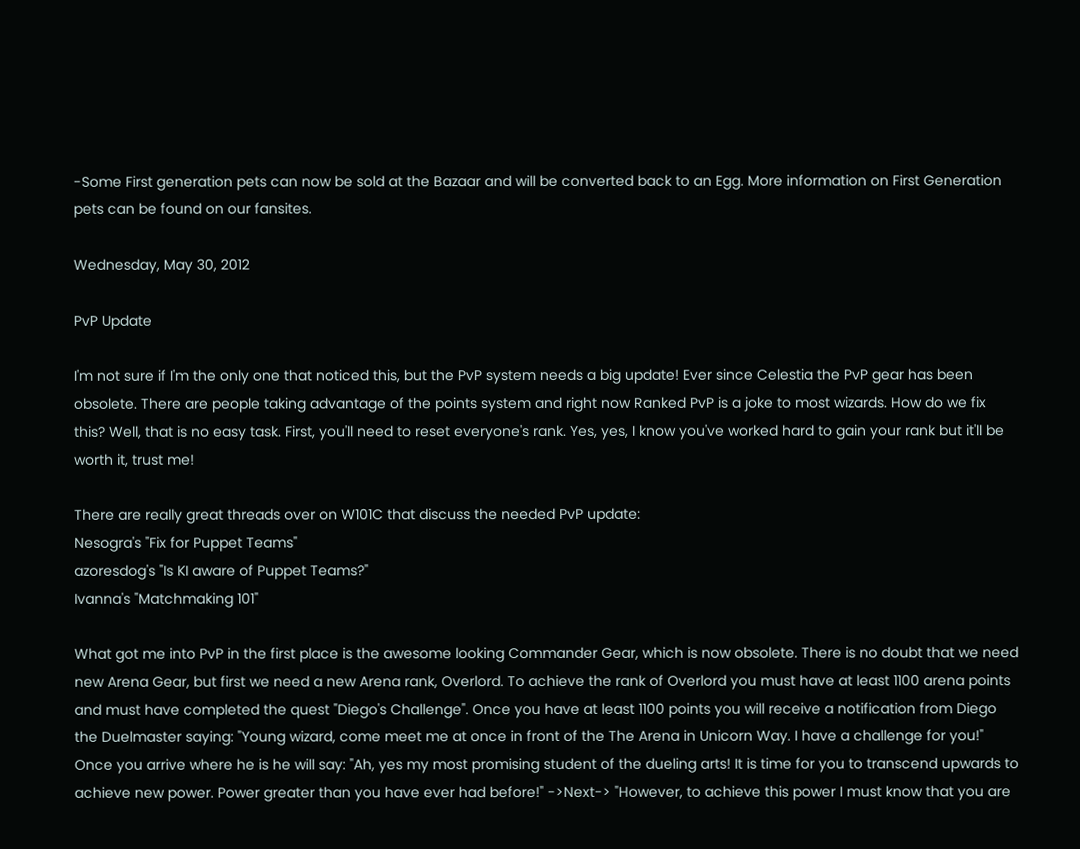-Some First generation pets can now be sold at the Bazaar and will be converted back to an Egg. More information on First Generation pets can be found on our fansites.

Wednesday, May 30, 2012

PvP Update

I'm not sure if I'm the only one that noticed this, but the PvP system needs a big update! Ever since Celestia the PvP gear has been obsolete. There are people taking advantage of the points system and right now Ranked PvP is a joke to most wizards. How do we fix this? Well, that is no easy task. First, you'll need to reset everyone's rank. Yes, yes, I know you've worked hard to gain your rank but it'll be worth it, trust me!

There are really great threads over on W101C that discuss the needed PvP update:
Nesogra's "Fix for Puppet Teams"
azoresdog's "Is KI aware of Puppet Teams?"
Ivanna's "Matchmaking 101"

What got me into PvP in the first place is the awesome looking Commander Gear, which is now obsolete. There is no doubt that we need new Arena Gear, but first we need a new Arena rank, Overlord. To achieve the rank of Overlord you must have at least 1100 arena points and must have completed the quest "Diego's Challenge". Once you have at least 1100 points you will receive a notification from Diego the Duelmaster saying: "Young wizard, come meet me at once in front of the The Arena in Unicorn Way. I have a challenge for you!" Once you arrive where he is he will say: "Ah, yes my most promising student of the dueling arts! It is time for you to transcend upwards to achieve new power. Power greater than you have ever had before!" ->Next-> "However, to achieve this power I must know that you are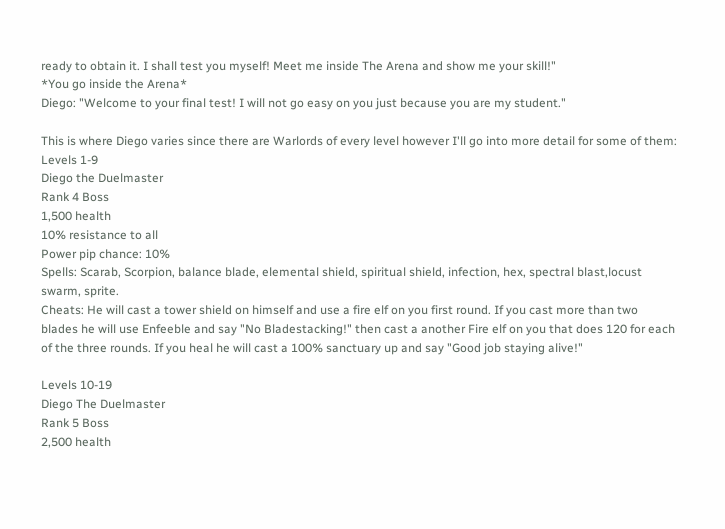ready to obtain it. I shall test you myself! Meet me inside The Arena and show me your skill!"
*You go inside the Arena*
Diego: "Welcome to your final test! I will not go easy on you just because you are my student."

This is where Diego varies since there are Warlords of every level however I'll go into more detail for some of them:
Levels 1-9
Diego the Duelmaster
Rank 4 Boss
1,500 health
10% resistance to all
Power pip chance: 10%
Spells: Scarab, Scorpion, balance blade, elemental shield, spiritual shield, infection, hex, spectral blast,locust swarm, sprite.
Cheats: He will cast a tower shield on himself and use a fire elf on you first round. If you cast more than two blades he will use Enfeeble and say "No Bladestacking!" then cast a another Fire elf on you that does 120 for each of the three rounds. If you heal he will cast a 100% sanctuary up and say "Good job staying alive!"

Levels 10-19
Diego The Duelmaster
Rank 5 Boss
2,500 health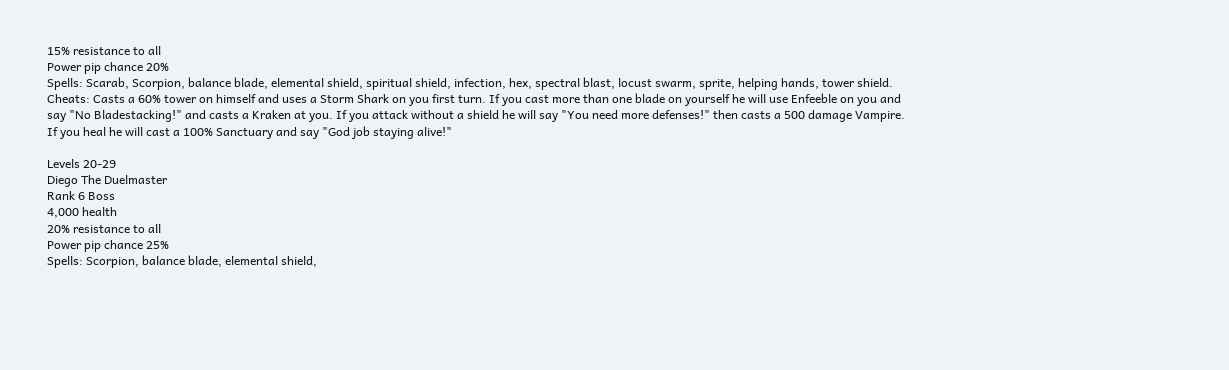15% resistance to all
Power pip chance 20%
Spells: Scarab, Scorpion, balance blade, elemental shield, spiritual shield, infection, hex, spectral blast, locust swarm, sprite, helping hands, tower shield.
Cheats: Casts a 60% tower on himself and uses a Storm Shark on you first turn. If you cast more than one blade on yourself he will use Enfeeble on you and say "No Bladestacking!" and casts a Kraken at you. If you attack without a shield he will say "You need more defenses!" then casts a 500 damage Vampire. If you heal he will cast a 100% Sanctuary and say "God job staying alive!"

Levels 20-29
Diego The Duelmaster
Rank 6 Boss
4,000 health
20% resistance to all
Power pip chance 25%
Spells: Scorpion, balance blade, elemental shield,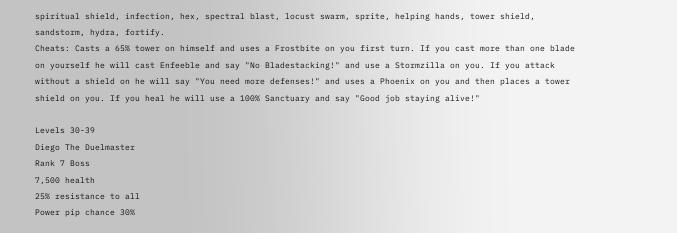spiritual shield, infection, hex, spectral blast, locust swarm, sprite, helping hands, tower shield, sandstorm, hydra, fortify.
Cheats: Casts a 65% tower on himself and uses a Frostbite on you first turn. If you cast more than one blade on yourself he will cast Enfeeble and say "No Bladestacking!" and use a Stormzilla on you. If you attack without a shield on he will say "You need more defenses!" and uses a Phoenix on you and then places a tower shield on you. If you heal he will use a 100% Sanctuary and say "Good job staying alive!"

Levels 30-39
Diego The Duelmaster
Rank 7 Boss
7,500 health
25% resistance to all
Power pip chance 30%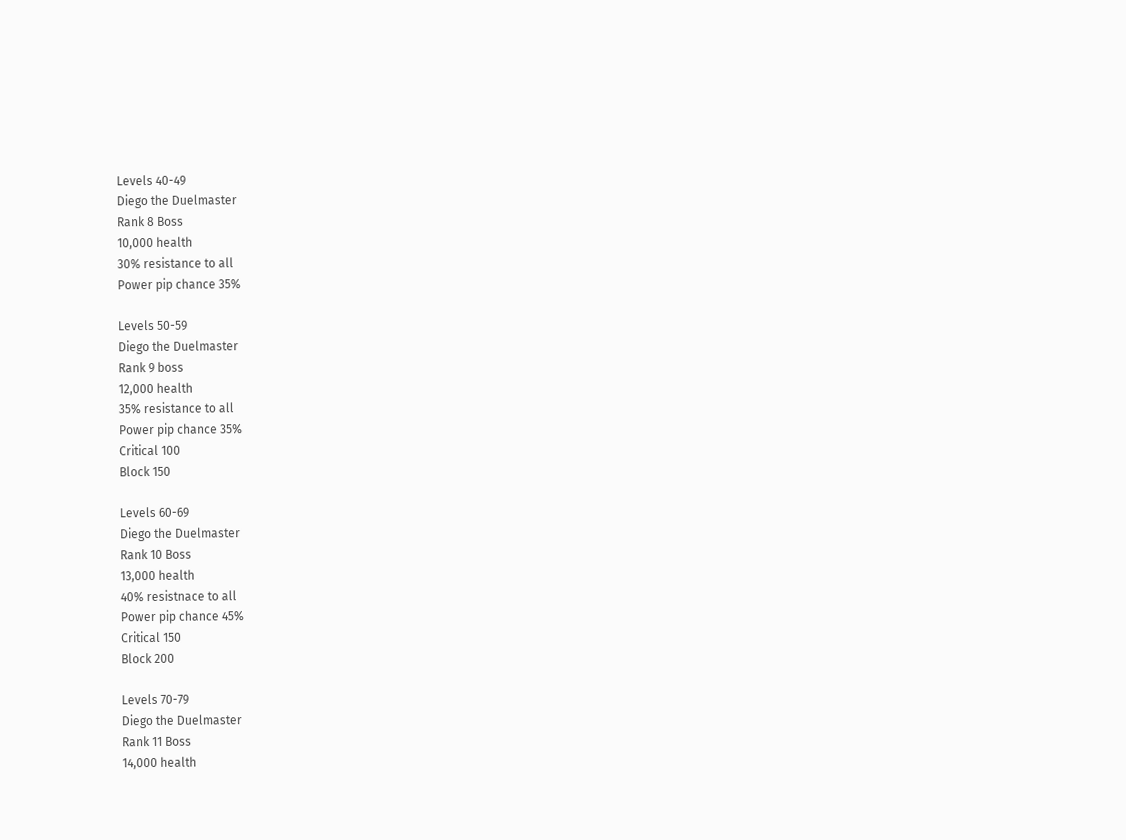Levels 40-49
Diego the Duelmaster
Rank 8 Boss
10,000 health
30% resistance to all
Power pip chance 35%

Levels 50-59
Diego the Duelmaster
Rank 9 boss
12,000 health
35% resistance to all
Power pip chance 35%
Critical 100
Block 150

Levels 60-69
Diego the Duelmaster
Rank 10 Boss
13,000 health
40% resistnace to all
Power pip chance 45%
Critical 150
Block 200

Levels 70-79
Diego the Duelmaster
Rank 11 Boss
14,000 health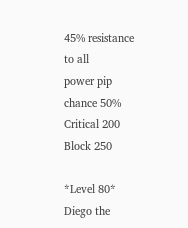45% resistance to all
power pip chance 50%
Critical 200
Block 250

*Level 80*
Diego the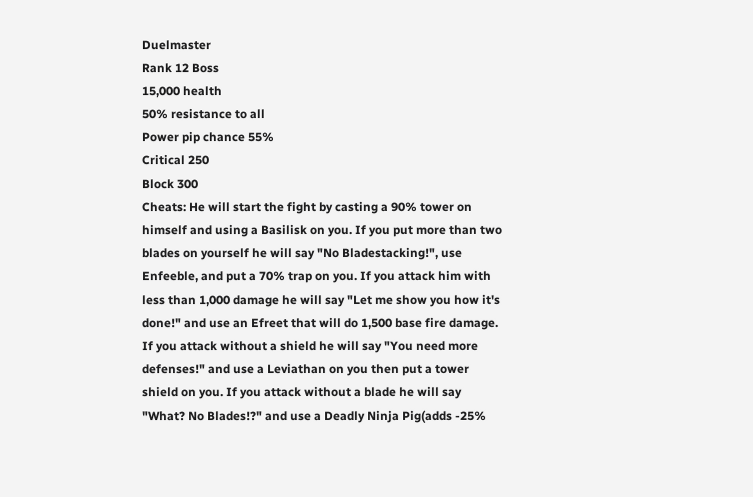Duelmaster
Rank 12 Boss
15,000 health
50% resistance to all
Power pip chance 55%
Critical 250
Block 300
Cheats: He will start the fight by casting a 90% tower on himself and using a Basilisk on you. If you put more than two blades on yourself he will say "No Bladestacking!", use Enfeeble, and put a 70% trap on you. If you attack him with less than 1,000 damage he will say "Let me show you how it's done!" and use an Efreet that will do 1,500 base fire damage. If you attack without a shield he will say "You need more defenses!" and use a Leviathan on you then put a tower shield on you. If you attack without a blade he will say "What? No Blades!?" and use a Deadly Ninja Pig(adds -25%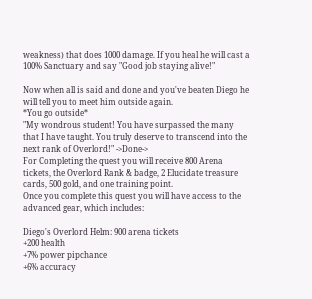weakness) that does 1000 damage. If you heal he will cast a 100% Sanctuary and say "Good job staying alive!"

Now when all is said and done and you've beaten Diego he will tell you to meet him outside again.
*You go outside*
"My wondrous student! You have surpassed the many that I have taught. You truly deserve to transcend into the next rank of Overlord!" ->Done->
For Completing the quest you will receive 800 Arena tickets, the Overlord Rank & badge, 2 Elucidate treasure cards, 500 gold, and one training point.
Once you complete this quest you will have access to the advanced gear, which includes:

Diego's Overlord Helm: 900 arena tickets
+200 health
+7% power pipchance
+6% accuracy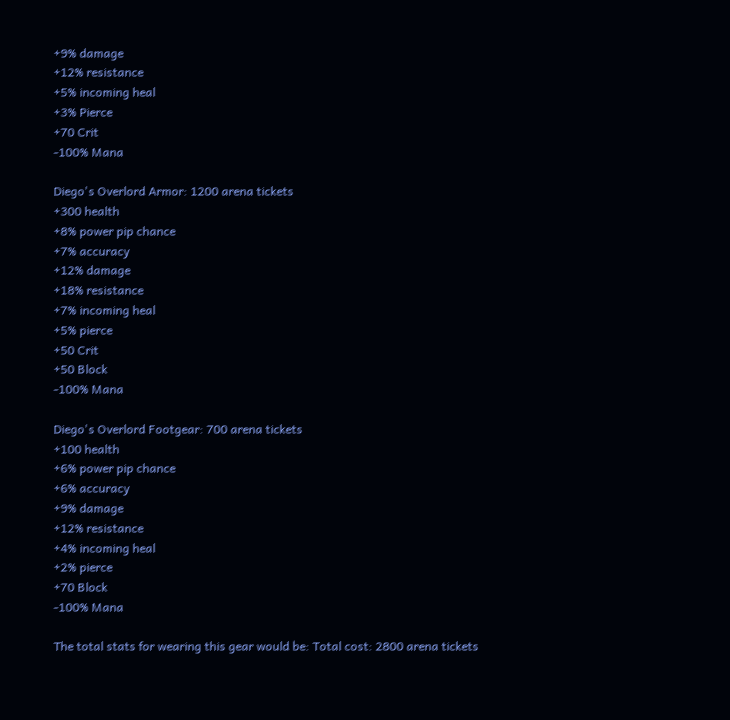+9% damage
+12% resistance
+5% incoming heal
+3% Pierce
+70 Crit
-100% Mana

Diego's Overlord Armor: 1200 arena tickets
+300 health
+8% power pip chance
+7% accuracy
+12% damage
+18% resistance
+7% incoming heal
+5% pierce
+50 Crit
+50 Block
-100% Mana

Diego's Overlord Footgear: 700 arena tickets
+100 health
+6% power pip chance
+6% accuracy
+9% damage
+12% resistance
+4% incoming heal
+2% pierce
+70 Block
-100% Mana

The total stats for wearing this gear would be: Total cost: 2800 arena tickets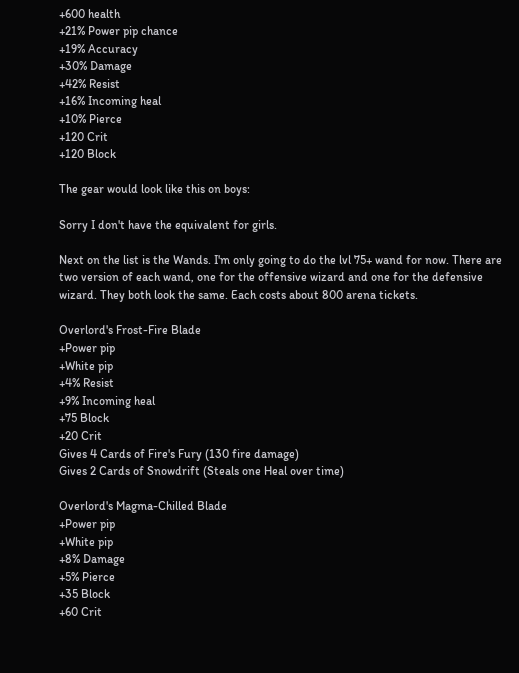+600 health
+21% Power pip chance
+19% Accuracy
+30% Damage
+42% Resist
+16% Incoming heal
+10% Pierce
+120 Crit
+120 Block

The gear would look like this on boys:

Sorry I don't have the equivalent for girls.

Next on the list is the Wands. I'm only going to do the lvl 75+ wand for now. There are two version of each wand, one for the offensive wizard and one for the defensive wizard. They both look the same. Each costs about 800 arena tickets.

Overlord's Frost-Fire Blade
+Power pip
+White pip
+4% Resist
+9% Incoming heal
+75 Block
+20 Crit
Gives 4 Cards of Fire's Fury (130 fire damage)
Gives 2 Cards of Snowdrift (Steals one Heal over time)

Overlord's Magma-Chilled Blade
+Power pip
+White pip
+8% Damage
+5% Pierce
+35 Block
+60 Crit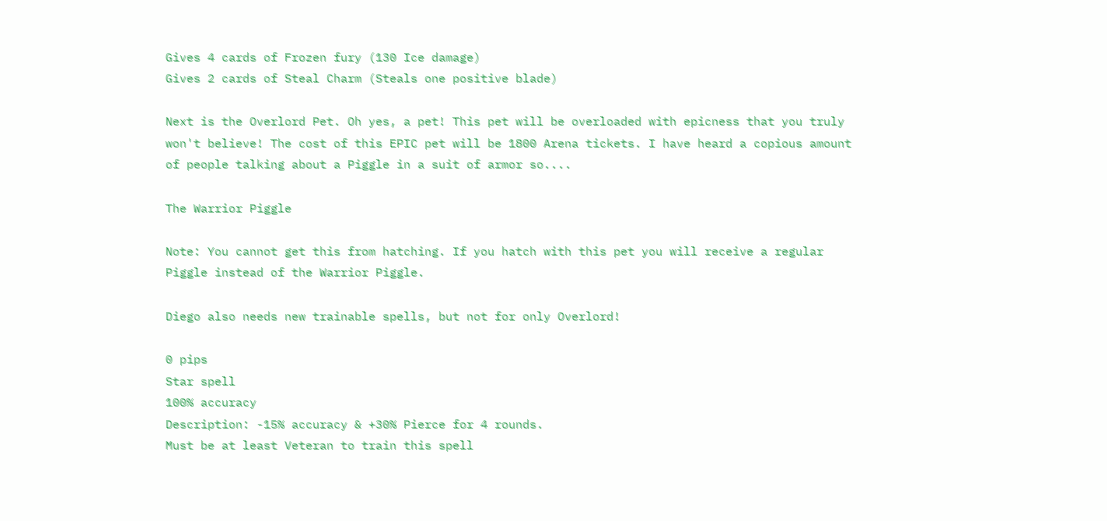Gives 4 cards of Frozen fury (130 Ice damage)
Gives 2 cards of Steal Charm (Steals one positive blade)

Next is the Overlord Pet. Oh yes, a pet! This pet will be overloaded with epicness that you truly won't believe! The cost of this EPIC pet will be 1800 Arena tickets. I have heard a copious amount of people talking about a Piggle in a suit of armor so....

The Warrior Piggle

Note: You cannot get this from hatching. If you hatch with this pet you will receive a regular Piggle instead of the Warrior Piggle.

Diego also needs new trainable spells, but not for only Overlord!

0 pips
Star spell
100% accuracy
Description: -15% accuracy & +30% Pierce for 4 rounds.
Must be at least Veteran to train this spell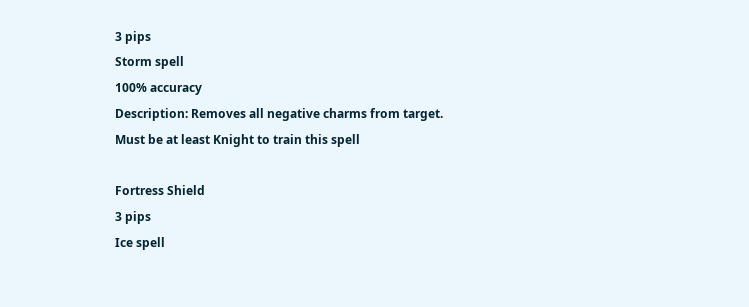3 pips
Storm spell
100% accuracy
Description: Removes all negative charms from target.
Must be at least Knight to train this spell

Fortress Shield
3 pips
Ice spell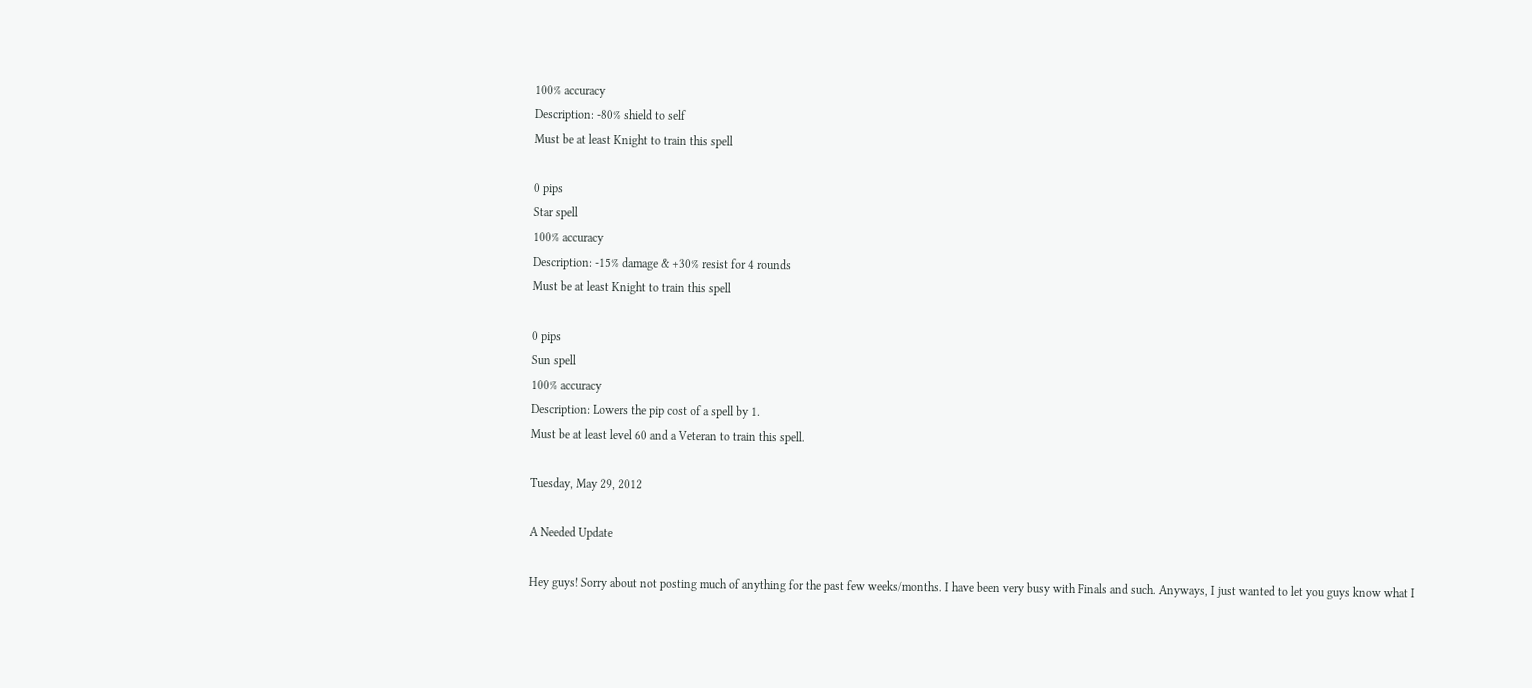100% accuracy
Description: -80% shield to self
Must be at least Knight to train this spell

0 pips
Star spell
100% accuracy
Description: -15% damage & +30% resist for 4 rounds
Must be at least Knight to train this spell

0 pips
Sun spell
100% accuracy
Description: Lowers the pip cost of a spell by 1.
Must be at least level 60 and a Veteran to train this spell.

Tuesday, May 29, 2012

A Needed Update

Hey guys! Sorry about not posting much of anything for the past few weeks/months. I have been very busy with Finals and such. Anyways, I just wanted to let you guys know what I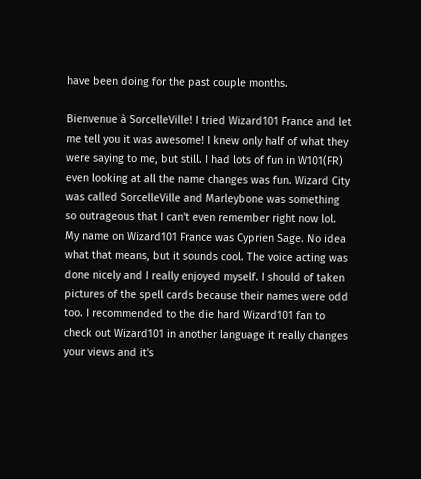have been doing for the past couple months.

Bienvenue à SorcelleVille! I tried Wizard101 France and let me tell you it was awesome! I knew only half of what they were saying to me, but still. I had lots of fun in W101(FR) even looking at all the name changes was fun. Wizard City was called SorcelleVille and Marleybone was something so outrageous that I can't even remember right now lol. My name on Wizard101 France was Cyprien Sage. No idea what that means, but it sounds cool. The voice acting was done nicely and I really enjoyed myself. I should of taken pictures of the spell cards because their names were odd too. I recommended to the die hard Wizard101 fan to check out Wizard101 in another language it really changes your views and it's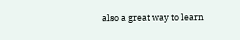also a great way to learn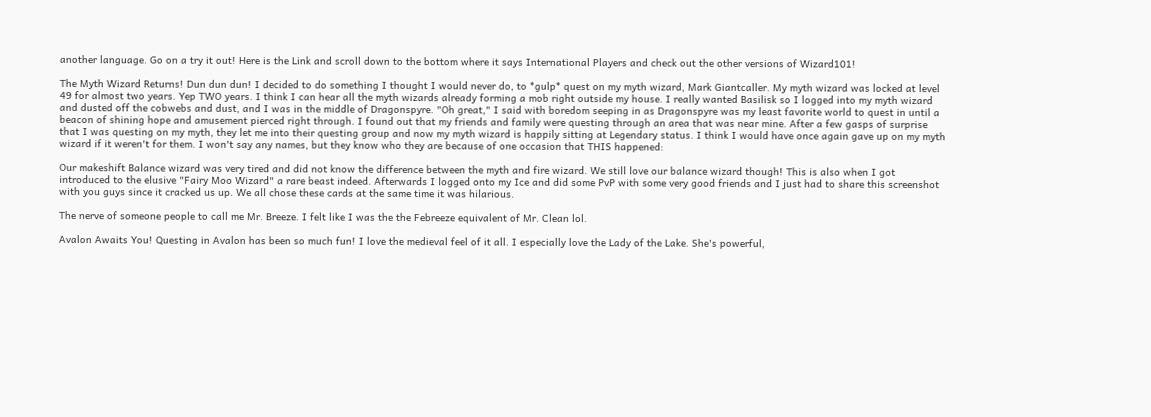another language. Go on a try it out! Here is the Link and scroll down to the bottom where it says International Players and check out the other versions of Wizard101!

The Myth Wizard Returns! Dun dun dun! I decided to do something I thought I would never do, to *gulp* quest on my myth wizard, Mark Giantcaller. My myth wizard was locked at level 49 for almost two years. Yep TWO years. I think I can hear all the myth wizards already forming a mob right outside my house. I really wanted Basilisk so I logged into my myth wizard and dusted off the cobwebs and dust, and I was in the middle of Dragonspyre. "Oh great," I said with boredom seeping in as Dragonspyre was my least favorite world to quest in until a beacon of shining hope and amusement pierced right through. I found out that my friends and family were questing through an area that was near mine. After a few gasps of surprise that I was questing on my myth, they let me into their questing group and now my myth wizard is happily sitting at Legendary status. I think I would have once again gave up on my myth wizard if it weren't for them. I won't say any names, but they know who they are because of one occasion that THIS happened:

Our makeshift Balance wizard was very tired and did not know the difference between the myth and fire wizard. We still love our balance wizard though! This is also when I got introduced to the elusive "Fairy Moo Wizard" a rare beast indeed. Afterwards I logged onto my Ice and did some PvP with some very good friends and I just had to share this screenshot with you guys since it cracked us up. We all chose these cards at the same time it was hilarious.

The nerve of someone people to call me Mr. Breeze. I felt like I was the the Febreeze equivalent of Mr. Clean lol.

Avalon Awaits You! Questing in Avalon has been so much fun! I love the medieval feel of it all. I especially love the Lady of the Lake. She's powerful,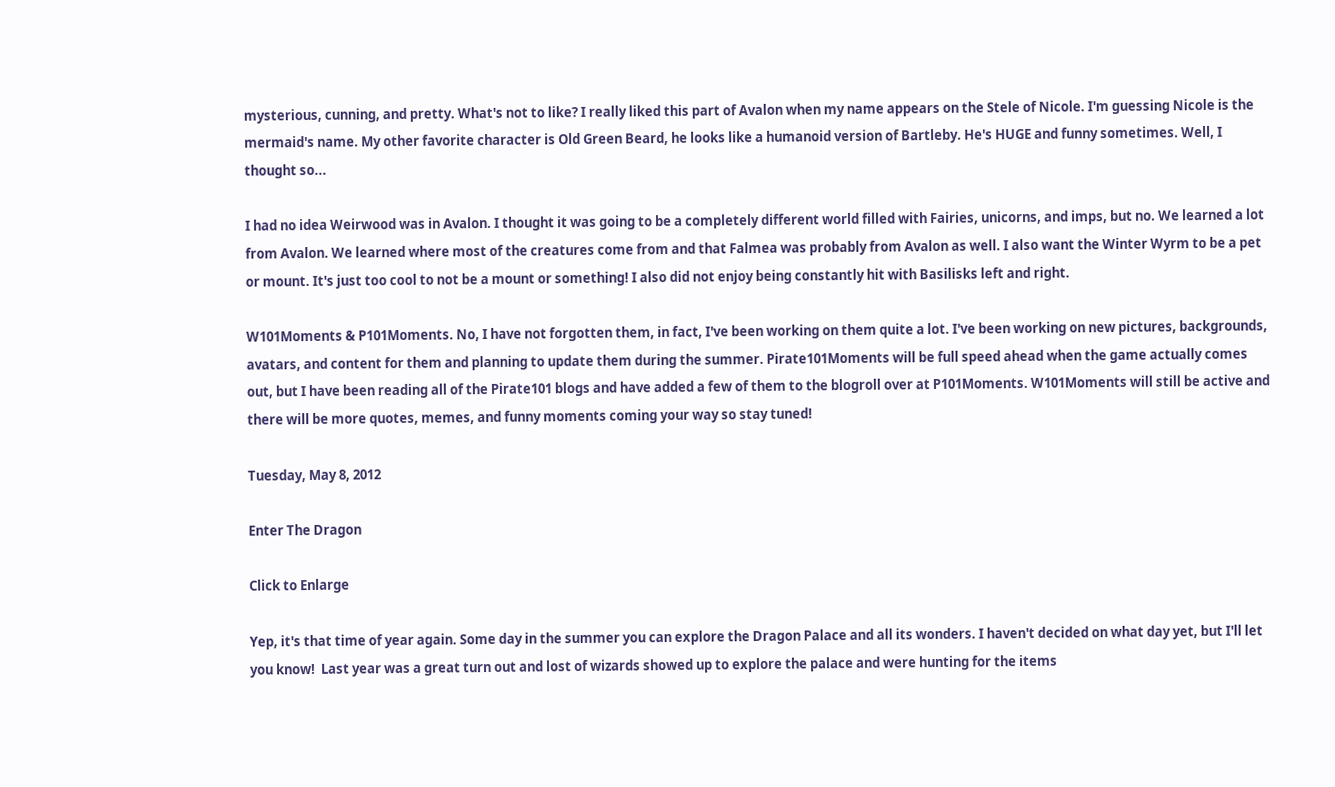mysterious, cunning, and pretty. What's not to like? I really liked this part of Avalon when my name appears on the Stele of Nicole. I'm guessing Nicole is the mermaid's name. My other favorite character is Old Green Beard, he looks like a humanoid version of Bartleby. He's HUGE and funny sometimes. Well, I thought so...

I had no idea Weirwood was in Avalon. I thought it was going to be a completely different world filled with Fairies, unicorns, and imps, but no. We learned a lot from Avalon. We learned where most of the creatures come from and that Falmea was probably from Avalon as well. I also want the Winter Wyrm to be a pet or mount. It's just too cool to not be a mount or something! I also did not enjoy being constantly hit with Basilisks left and right.

W101Moments & P101Moments. No, I have not forgotten them, in fact, I've been working on them quite a lot. I've been working on new pictures, backgrounds, avatars, and content for them and planning to update them during the summer. Pirate101Moments will be full speed ahead when the game actually comes out, but I have been reading all of the Pirate101 blogs and have added a few of them to the blogroll over at P101Moments. W101Moments will still be active and there will be more quotes, memes, and funny moments coming your way so stay tuned!

Tuesday, May 8, 2012

Enter The Dragon

Click to Enlarge

Yep, it's that time of year again. Some day in the summer you can explore the Dragon Palace and all its wonders. I haven't decided on what day yet, but I'll let you know!  Last year was a great turn out and lost of wizards showed up to explore the palace and were hunting for the items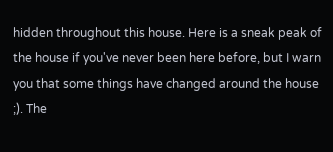hidden throughout this house. Here is a sneak peak of the house if you've never been here before, but I warn you that some things have changed around the house ;). The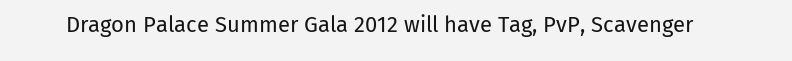Dragon Palace Summer Gala 2012 will have Tag, PvP, Scavenger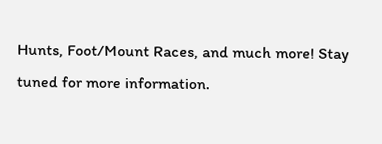Hunts, Foot/Mount Races, and much more! Stay tuned for more information.